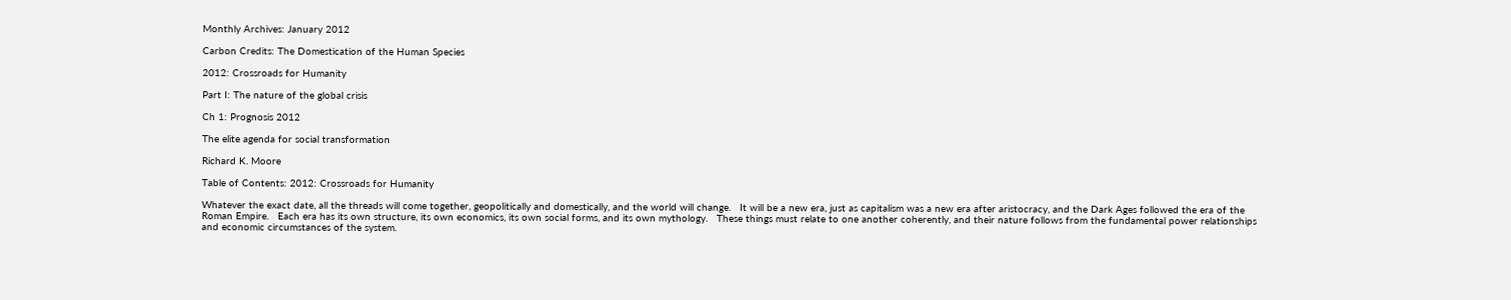Monthly Archives: January 2012

Carbon Credits: The Domestication of the Human Species

2012: Crossroads for Humanity

Part I: The nature of the global crisis

Ch 1: Prognosis 2012

The elite agenda for social transformation

Richard K. Moore

Table of Contents: 2012: Crossroads for Humanity

Whatever the exact date, all the threads will come together, geopolitically and domestically, and the world will change.   It will be a new era, just as capitalism was a new era after aristocracy, and the Dark Ages followed the era of the Roman Empire.   Each era has its own structure, its own economics, its own social forms, and its own mythology.   These things must relate to one another coherently, and their nature follows from the fundamental power relationships and economic circumstances of the system.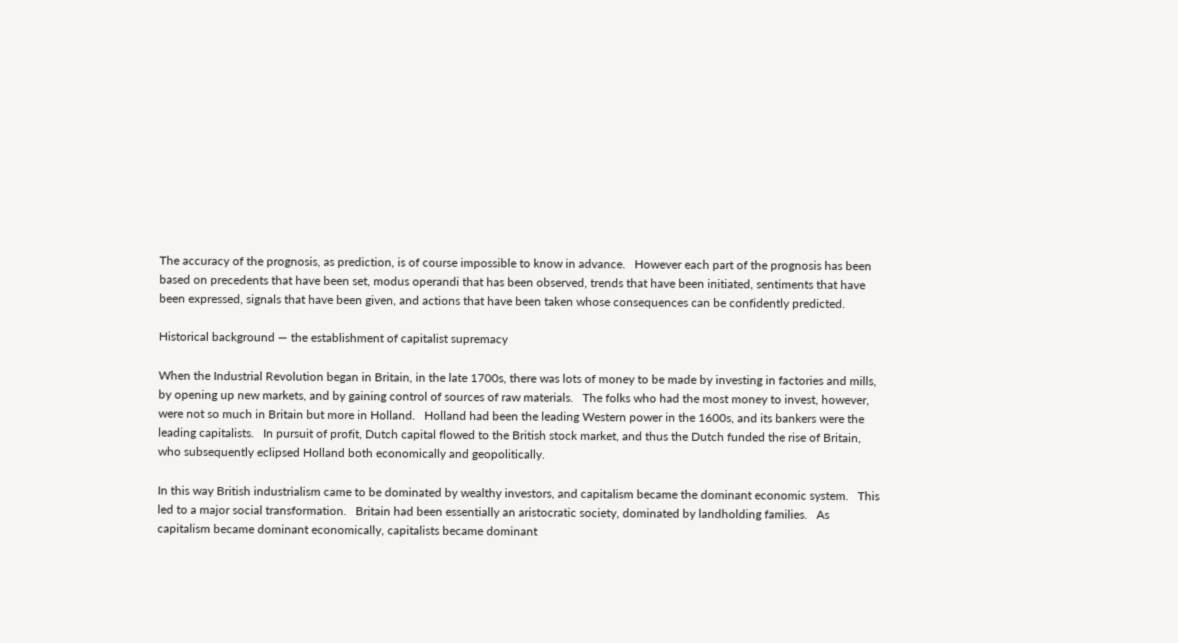The accuracy of the prognosis, as prediction, is of course impossible to know in advance.   However each part of the prognosis has been based on precedents that have been set, modus operandi that has been observed, trends that have been initiated, sentiments that have been expressed, signals that have been given, and actions that have been taken whose consequences can be confidently predicted.

Historical background — the establishment of capitalist supremacy

When the Industrial Revolution began in Britain, in the late 1700s, there was lots of money to be made by investing in factories and mills, by opening up new markets, and by gaining control of sources of raw materials.   The folks who had the most money to invest, however, were not so much in Britain but more in Holland.   Holland had been the leading Western power in the 1600s, and its bankers were the leading capitalists.   In pursuit of profit, Dutch capital flowed to the British stock market, and thus the Dutch funded the rise of Britain, who subsequently eclipsed Holland both economically and geopolitically.

In this way British industrialism came to be dominated by wealthy investors, and capitalism became the dominant economic system.   This led to a major social transformation.   Britain had been essentially an aristocratic society, dominated by landholding families.   As capitalism became dominant economically, capitalists became dominant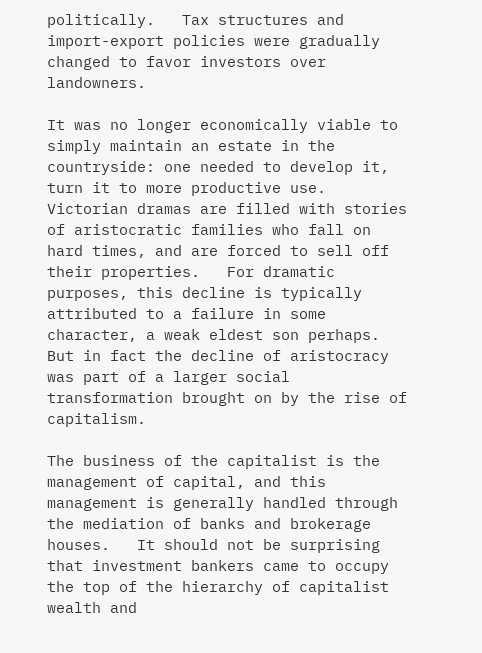politically.   Tax structures and import-export policies were gradually changed to favor investors over landowners.

It was no longer economically viable to simply maintain an estate in the countryside: one needed to develop it, turn it to more productive use.   Victorian dramas are filled with stories of aristocratic families who fall on hard times, and are forced to sell off their properties.   For dramatic purposes, this decline is typically attributed to a failure in some character, a weak eldest son perhaps.   But in fact the decline of aristocracy was part of a larger social transformation brought on by the rise of capitalism.

The business of the capitalist is the management of capital, and this management is generally handled through the mediation of banks and brokerage houses.   It should not be surprising that investment bankers came to occupy the top of the hierarchy of capitalist wealth and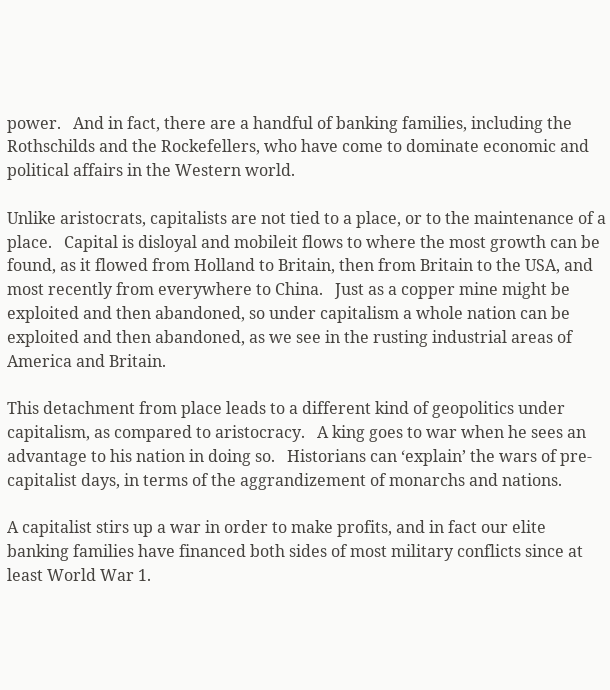power.   And in fact, there are a handful of banking families, including the Rothschilds and the Rockefellers, who have come to dominate economic and political affairs in the Western world.

Unlike aristocrats, capitalists are not tied to a place, or to the maintenance of a place.   Capital is disloyal and mobileit flows to where the most growth can be found, as it flowed from Holland to Britain, then from Britain to the USA, and most recently from everywhere to China.   Just as a copper mine might be exploited and then abandoned, so under capitalism a whole nation can be exploited and then abandoned, as we see in the rusting industrial areas of America and Britain.

This detachment from place leads to a different kind of geopolitics under capitalism, as compared to aristocracy.   A king goes to war when he sees an advantage to his nation in doing so.   Historians can ‘explain’ the wars of pre-capitalist days, in terms of the aggrandizement of monarchs and nations.

A capitalist stirs up a war in order to make profits, and in fact our elite banking families have financed both sides of most military conflicts since at least World War 1.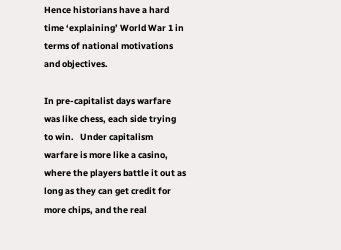Hence historians have a hard time ‘explaining’ World War 1 in terms of national motivations and objectives.

In pre-capitalist days warfare was like chess, each side trying to win.   Under capitalism warfare is more like a casino, where the players battle it out as long as they can get credit for more chips, and the real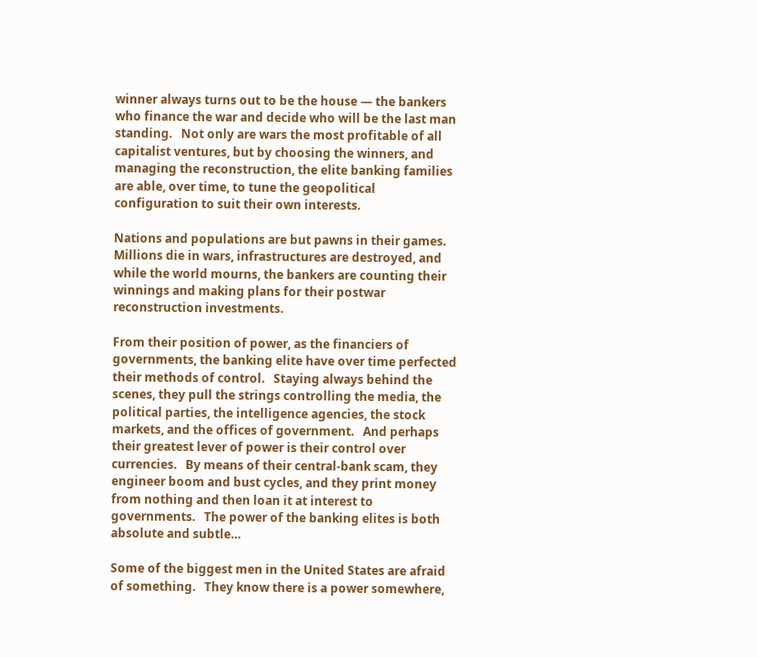winner always turns out to be the house — the bankers who finance the war and decide who will be the last man standing.   Not only are wars the most profitable of all capitalist ventures, but by choosing the winners, and managing the reconstruction, the elite banking families are able, over time, to tune the geopolitical configuration to suit their own interests.

Nations and populations are but pawns in their games.   Millions die in wars, infrastructures are destroyed, and while the world mourns, the bankers are counting their winnings and making plans for their postwar reconstruction investments.

From their position of power, as the financiers of governments, the banking elite have over time perfected their methods of control.   Staying always behind the scenes, they pull the strings controlling the media, the political parties, the intelligence agencies, the stock markets, and the offices of government.   And perhaps their greatest lever of power is their control over currencies.   By means of their central-bank scam, they engineer boom and bust cycles, and they print money from nothing and then loan it at interest to governments.   The power of the banking elites is both absolute and subtle…

Some of the biggest men in the United States are afraid of something.   They know there is a power somewhere,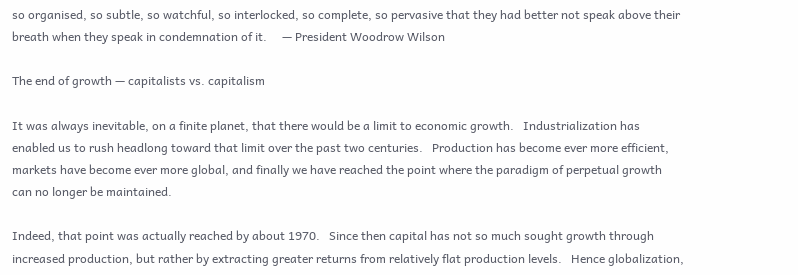so organised, so subtle, so watchful, so interlocked, so complete, so pervasive that they had better not speak above their breath when they speak in condemnation of it.     — President Woodrow Wilson

The end of growth — capitalists vs. capitalism

It was always inevitable, on a finite planet, that there would be a limit to economic growth.   Industrialization has enabled us to rush headlong toward that limit over the past two centuries.   Production has become ever more efficient, markets have become ever more global, and finally we have reached the point where the paradigm of perpetual growth can no longer be maintained.

Indeed, that point was actually reached by about 1970.   Since then capital has not so much sought growth through increased production, but rather by extracting greater returns from relatively flat production levels.   Hence globalization,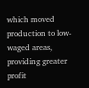which moved production to low-waged areas, providing greater profit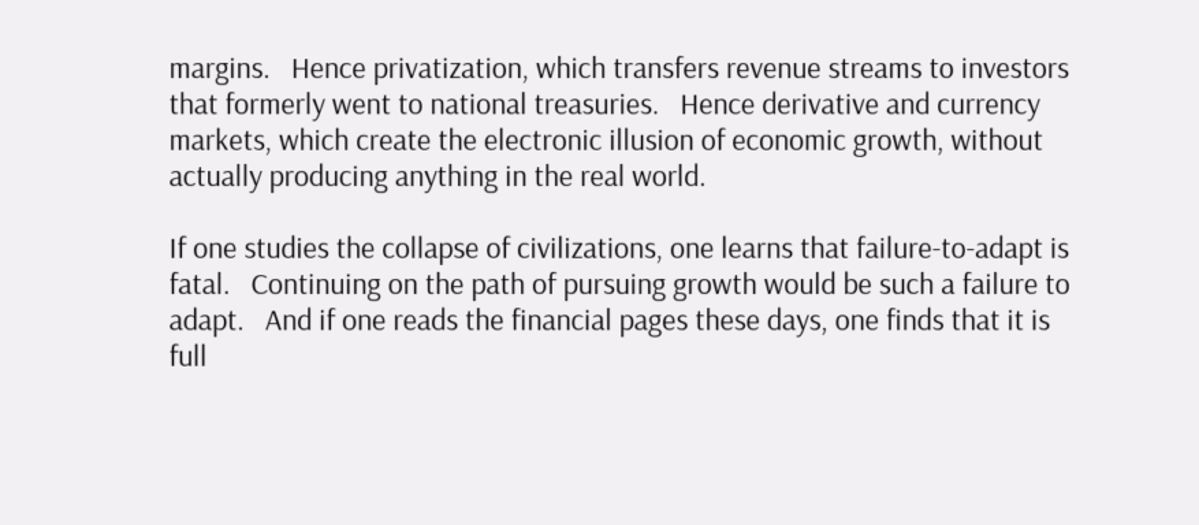margins.   Hence privatization, which transfers revenue streams to investors that formerly went to national treasuries.   Hence derivative and currency markets, which create the electronic illusion of economic growth, without actually producing anything in the real world.

If one studies the collapse of civilizations, one learns that failure-to-adapt is fatal.   Continuing on the path of pursuing growth would be such a failure to adapt.   And if one reads the financial pages these days, one finds that it is full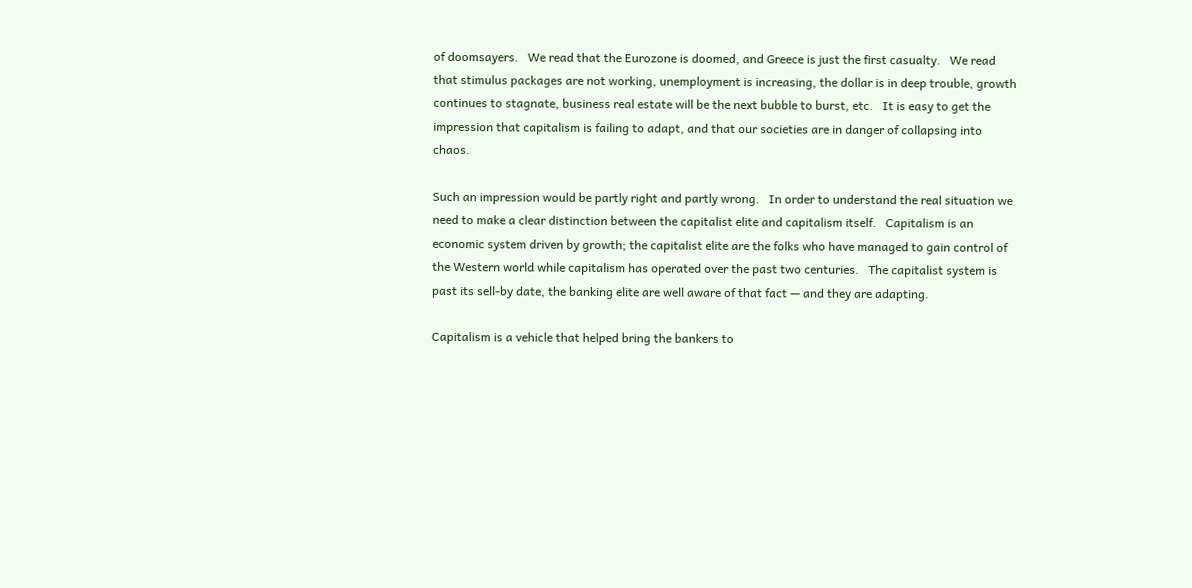of doomsayers.   We read that the Eurozone is doomed, and Greece is just the first casualty.   We read that stimulus packages are not working, unemployment is increasing, the dollar is in deep trouble, growth continues to stagnate, business real estate will be the next bubble to burst, etc.   It is easy to get the impression that capitalism is failing to adapt, and that our societies are in danger of collapsing into chaos.

Such an impression would be partly right and partly wrong.   In order to understand the real situation we need to make a clear distinction between the capitalist elite and capitalism itself.   Capitalism is an economic system driven by growth; the capitalist elite are the folks who have managed to gain control of the Western world while capitalism has operated over the past two centuries.   The capitalist system is past its sell-by date, the banking elite are well aware of that fact — and they are adapting.

Capitalism is a vehicle that helped bring the bankers to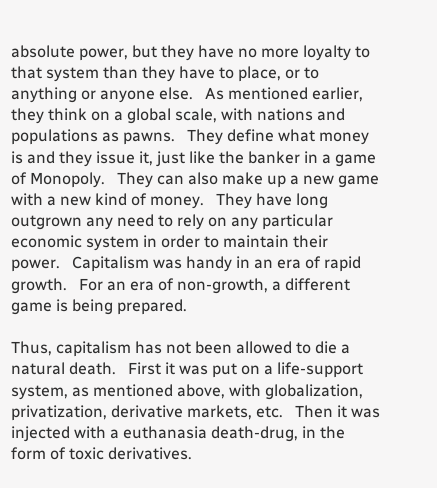absolute power, but they have no more loyalty to that system than they have to place, or to anything or anyone else.   As mentioned earlier, they think on a global scale, with nations and populations as pawns.   They define what money is and they issue it, just like the banker in a game of Monopoly.   They can also make up a new game with a new kind of money.   They have long outgrown any need to rely on any particular economic system in order to maintain their power.   Capitalism was handy in an era of rapid growth.   For an era of non-growth, a different game is being prepared.

Thus, capitalism has not been allowed to die a natural death.   First it was put on a life-support system, as mentioned above, with globalization, privatization, derivative markets, etc.   Then it was injected with a euthanasia death-drug, in the form of toxic derivatives.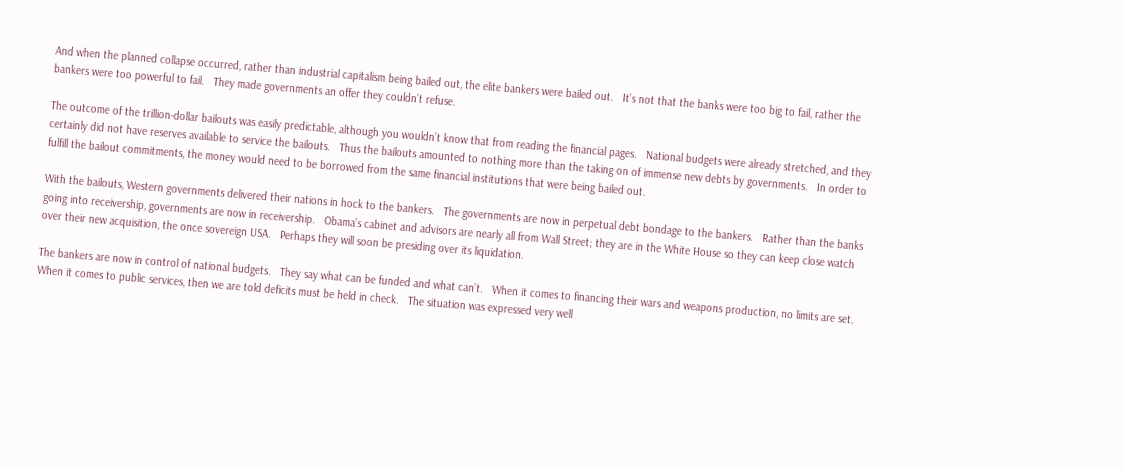And when the planned collapse occurred, rather than industrial capitalism being bailed out, the elite bankers were bailed out.   It’s not that the banks were too big to fail, rather the bankers were too powerful to fail.   They made governments an offer they couldn’t refuse.

The outcome of the trillion-dollar bailouts was easily predictable, although you wouldn’t know that from reading the financial pages.   National budgets were already stretched, and they certainly did not have reserves available to service the bailouts.   Thus the bailouts amounted to nothing more than the taking on of immense new debts by governments.   In order to fulfill the bailout commitments, the money would need to be borrowed from the same financial institutions that were being bailed out.

With the bailouts, Western governments delivered their nations in hock to the bankers.   The governments are now in perpetual debt bondage to the bankers.   Rather than the banks going into receivership, governments are now in receivership.   Obama’s cabinet and advisors are nearly all from Wall Street; they are in the White House so they can keep close watch over their new acquisition, the once sovereign USA.   Perhaps they will soon be presiding over its liquidation.

The bankers are now in control of national budgets.   They say what can be funded and what can’t.   When it comes to financing their wars and weapons production, no limits are set.   When it comes to public services, then we are told deficits must be held in check.   The situation was expressed very well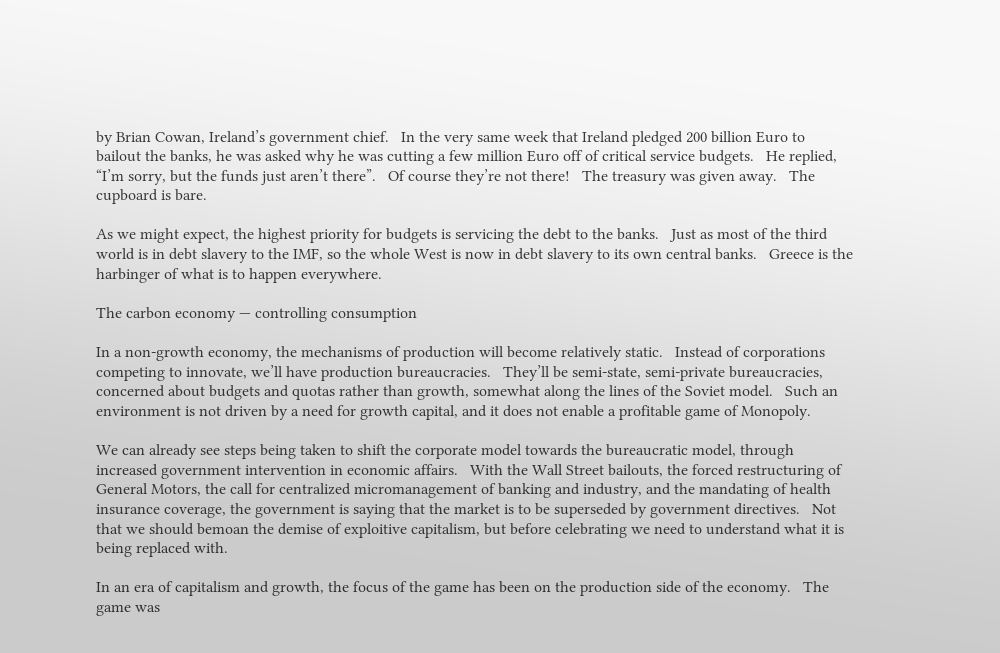by Brian Cowan, Ireland’s government chief.   In the very same week that Ireland pledged 200 billion Euro to bailout the banks, he was asked why he was cutting a few million Euro off of critical service budgets.   He replied, “I’m sorry, but the funds just aren’t there”.   Of course they’re not there!   The treasury was given away.   The cupboard is bare.

As we might expect, the highest priority for budgets is servicing the debt to the banks.   Just as most of the third world is in debt slavery to the IMF, so the whole West is now in debt slavery to its own central banks.   Greece is the harbinger of what is to happen everywhere.

The carbon economy — controlling consumption

In a non-growth economy, the mechanisms of production will become relatively static.   Instead of corporations competing to innovate, we’ll have production bureaucracies.   They’ll be semi-state, semi-private bureaucracies, concerned about budgets and quotas rather than growth, somewhat along the lines of the Soviet model.   Such an environment is not driven by a need for growth capital, and it does not enable a profitable game of Monopoly.

We can already see steps being taken to shift the corporate model towards the bureaucratic model, through increased government intervention in economic affairs.   With the Wall Street bailouts, the forced restructuring of General Motors, the call for centralized micromanagement of banking and industry, and the mandating of health insurance coverage, the government is saying that the market is to be superseded by government directives.   Not that we should bemoan the demise of exploitive capitalism, but before celebrating we need to understand what it is being replaced with.

In an era of capitalism and growth, the focus of the game has been on the production side of the economy.   The game was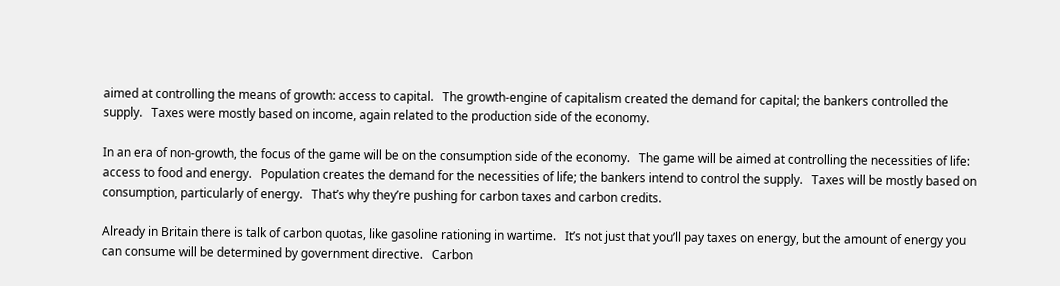aimed at controlling the means of growth: access to capital.   The growth-engine of capitalism created the demand for capital; the bankers controlled the supply.   Taxes were mostly based on income, again related to the production side of the economy.

In an era of non-growth, the focus of the game will be on the consumption side of the economy.   The game will be aimed at controlling the necessities of life: access to food and energy.   Population creates the demand for the necessities of life; the bankers intend to control the supply.   Taxes will be mostly based on consumption, particularly of energy.   That’s why they’re pushing for carbon taxes and carbon credits.

Already in Britain there is talk of carbon quotas, like gasoline rationing in wartime.   It’s not just that you’ll pay taxes on energy, but the amount of energy you can consume will be determined by government directive.   Carbon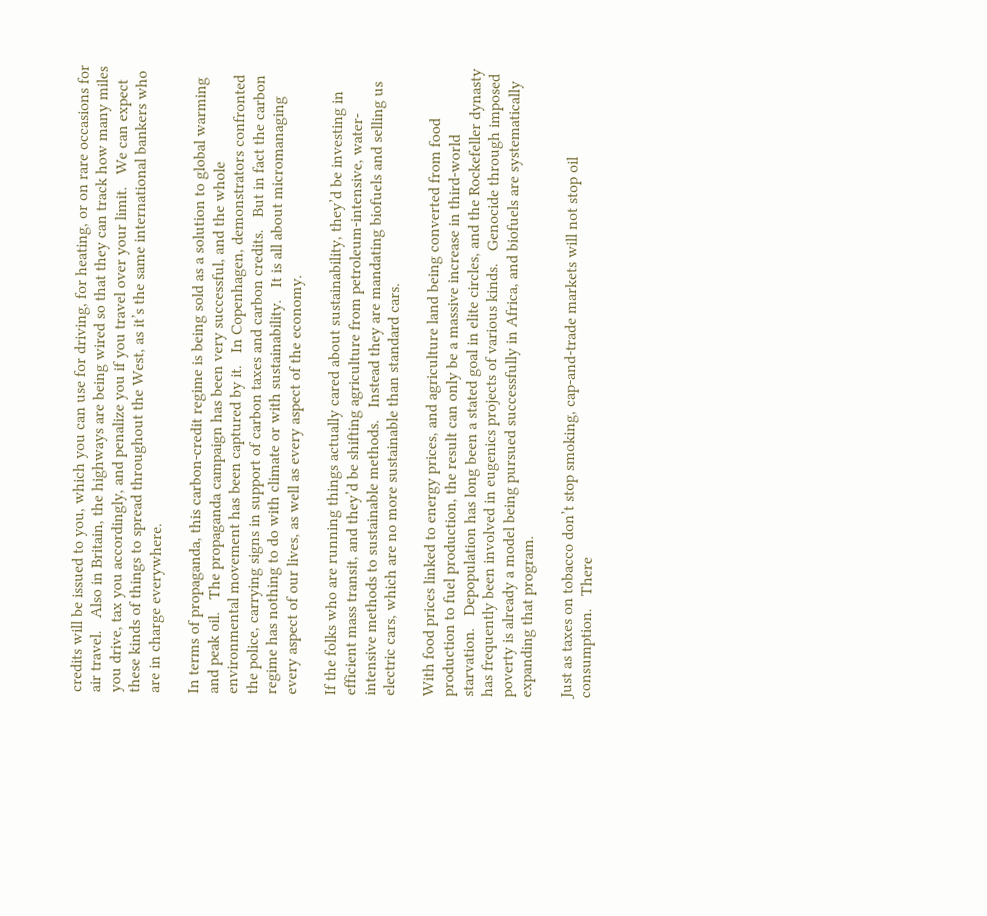credits will be issued to you, which you can use for driving, for heating, or on rare occasions for air travel.   Also in Britain, the highways are being wired so that they can track how many miles you drive, tax you accordingly, and penalize you if you travel over your limit.   We can expect these kinds of things to spread throughout the West, as it’s the same international bankers who are in charge everywhere.

In terms of propaganda, this carbon-credit regime is being sold as a solution to global warming and peak oil.   The propaganda campaign has been very successful, and the whole environmental movement has been captured by it.   In Copenhagen, demonstrators confronted the police, carrying signs in support of carbon taxes and carbon credits.   But in fact the carbon regime has nothing to do with climate or with sustainability.   It is all about micromanaging every aspect of our lives, as well as every aspect of the economy.

If the folks who are running things actually cared about sustainability, they’d be investing in efficient mass transit, and they’d be shifting agriculture from petroleum-intensive, water-intensive methods to sustainable methods.   Instead they are mandating biofuels and selling us electric cars, which are no more sustainable than standard cars.

With food prices linked to energy prices, and agriculture land being converted from food production to fuel production, the result can only be a massive increase in third-world starvation.   Depopulation has long been a stated goal in elite circles, and the Rockefeller dynasty has frequently been involved in eugenics projects of various kinds.   Genocide through imposed poverty is already a model being pursued successfully in Africa, and biofuels are systematically expanding that program.

Just as taxes on tobacco don’t stop smoking, cap-and-trade markets will not stop oil consumption.   There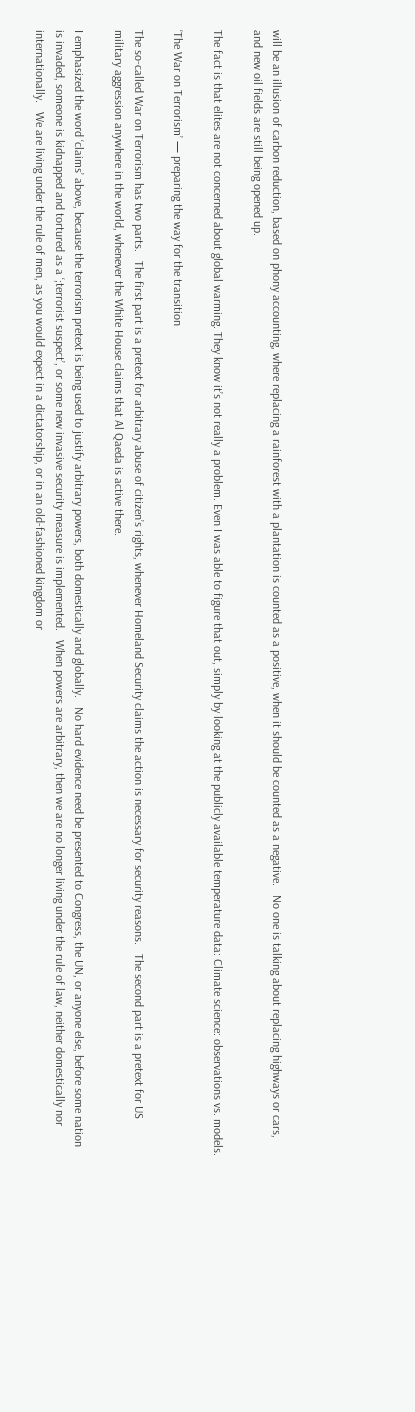will be an illusion of carbon reduction, based on phony accounting, where replacing a rainforest with a plantation is counted as a positive, when it should be counted as a negative.   No one is talking about replacing highways or cars, and new oil fields are still being opened up.

The fact is that elites are not concerned about global warming. They know it’s not really a problem. Even I was able to figure that out, simply by looking at the publicly available temperature data: Climate science: observations vs. models.

‘The War on Terrorism’ — preparing the way for the transition

The so-called War on Terrorism has two parts.   The first part is a pretext for arbitrary abuse of citizen’s rights, whenever Homeland Security claims the action is necessary for security reasons.   The second part is a pretext for US military aggression anywhere in the world, whenever the White House claims that Al Qaeda is active there.

I emphasized the word ‘claims’ above, because the terrorism pretext is being used to justify arbitrary powers, both domestically and globally.   No hard evidence need be presented to Congress, the UN, or anyone else, before some nation is invaded, someone is kidnapped and tortured as a ‘;terrorist suspect’, or some new invasive security measure is implemented.   When powers are arbitrary, then we are no longer living under the rule of law, neither domestically nor internationally.   We are living under the rule of men, as you would expect in a dictatorship, or in an old-fashioned kingdom or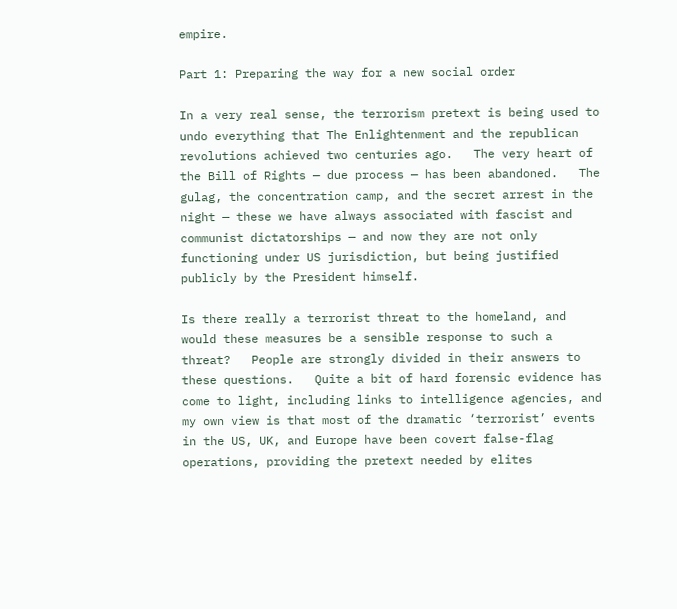empire.

Part 1: Preparing the way for a new social order

In a very real sense, the terrorism pretext is being used to undo everything that The Enlightenment and the republican revolutions achieved two centuries ago.   The very heart of the Bill of Rights — due process — has been abandoned.   The gulag, the concentration camp, and the secret arrest in the night — these we have always associated with fascist and communist dictatorships — and now they are not only functioning under US jurisdiction, but being justified publicly by the President himself.

Is there really a terrorist threat to the homeland, and would these measures be a sensible response to such a threat?   People are strongly divided in their answers to these questions.   Quite a bit of hard forensic evidence has come to light, including links to intelligence agencies, and my own view is that most of the dramatic ‘terrorist’ events in the US, UK, and Europe have been covert false-flag operations, providing the pretext needed by elites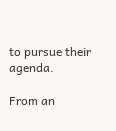to pursue their agenda.

From an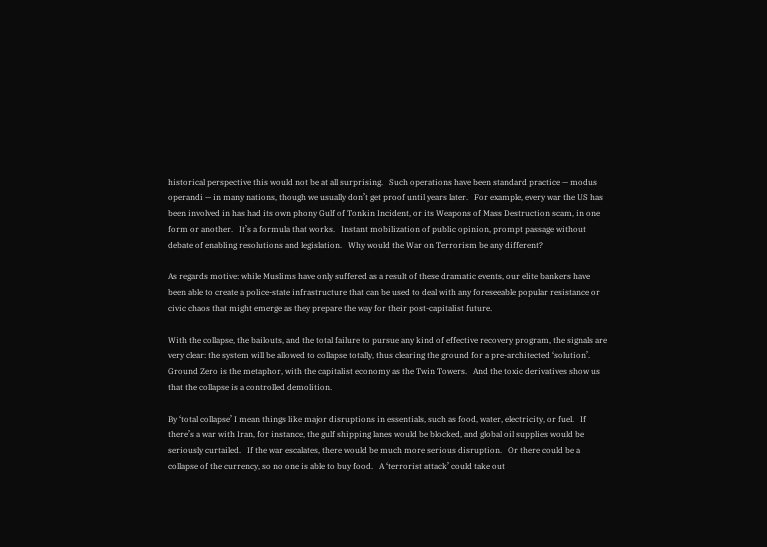historical perspective this would not be at all surprising.   Such operations have been standard practice — modus operandi — in many nations, though we usually don’t get proof until years later.   For example, every war the US has been involved in has had its own phony Gulf of Tonkin Incident, or its Weapons of Mass Destruction scam, in one form or another.   It’s a formula that works.   Instant mobilization of public opinion, prompt passage without debate of enabling resolutions and legislation.   Why would the War on Terrorism be any different?

As regards motive: while Muslims have only suffered as a result of these dramatic events, our elite bankers have been able to create a police-state infrastructure that can be used to deal with any foreseeable popular resistance or civic chaos that might emerge as they prepare the way for their post-capitalist future.

With the collapse, the bailouts, and the total failure to pursue any kind of effective recovery program, the signals are very clear: the system will be allowed to collapse totally, thus clearing the ground for a pre-architected ‘solution’.   Ground Zero is the metaphor, with the capitalist economy as the Twin Towers.   And the toxic derivatives show us that the collapse is a controlled demolition.

By ‘total collapse’ I mean things like major disruptions in essentials, such as food, water, electricity, or fuel.   If there’s a war with Iran, for instance, the gulf shipping lanes would be blocked, and global oil supplies would be seriously curtailed.   If the war escalates, there would be much more serious disruption.   Or there could be a collapse of the currency, so no one is able to buy food.   A ‘terrorist attack’ could take out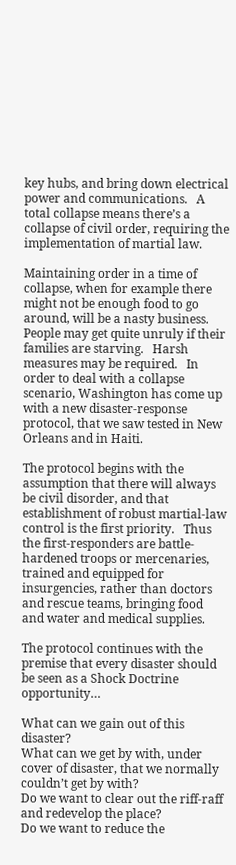key hubs, and bring down electrical power and communications.   A total collapse means there’s a collapse of civil order, requiring the implementation of martial law.

Maintaining order in a time of collapse, when for example there might not be enough food to go around, will be a nasty business.   People may get quite unruly if their families are starving.   Harsh measures may be required.   In order to deal with a collapse scenario, Washington has come up with a new disaster-response protocol, that we saw tested in New Orleans and in Haiti.

The protocol begins with the assumption that there will always be civil disorder, and that establishment of robust martial-law control is the first priority.   Thus the first-responders are battle-hardened troops or mercenaries, trained and equipped for insurgencies, rather than doctors and rescue teams, bringing food and water and medical supplies.

The protocol continues with the premise that every disaster should be seen as a Shock Doctrine opportunity…

What can we gain out of this disaster?
What can we get by with, under cover of disaster, that we normally couldn’t get by with?
Do we want to clear out the riff-raff and redevelop the place?
Do we want to reduce the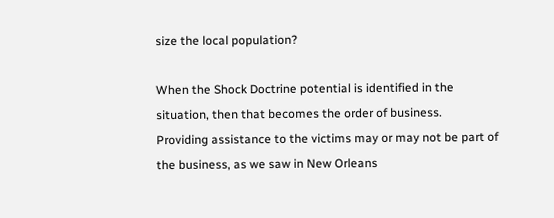size the local population?

When the Shock Doctrine potential is identified in the situation, then that becomes the order of business.   Providing assistance to the victims may or may not be part of the business, as we saw in New Orleans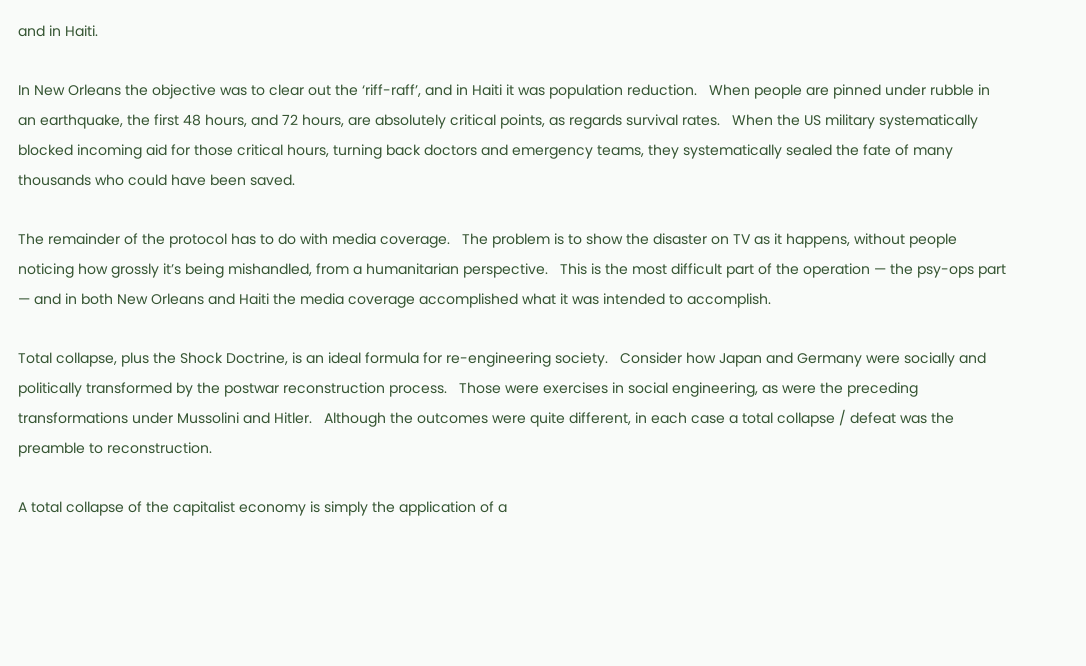and in Haiti.

In New Orleans the objective was to clear out the ‘riff-raff’, and in Haiti it was population reduction.   When people are pinned under rubble in an earthquake, the first 48 hours, and 72 hours, are absolutely critical points, as regards survival rates.   When the US military systematically blocked incoming aid for those critical hours, turning back doctors and emergency teams, they systematically sealed the fate of many thousands who could have been saved.

The remainder of the protocol has to do with media coverage.   The problem is to show the disaster on TV as it happens, without people noticing how grossly it’s being mishandled, from a humanitarian perspective.   This is the most difficult part of the operation — the psy-ops part — and in both New Orleans and Haiti the media coverage accomplished what it was intended to accomplish.

Total collapse, plus the Shock Doctrine, is an ideal formula for re-engineering society.   Consider how Japan and Germany were socially and politically transformed by the postwar reconstruction process.   Those were exercises in social engineering, as were the preceding transformations under Mussolini and Hitler.   Although the outcomes were quite different, in each case a total collapse / defeat was the preamble to reconstruction.

A total collapse of the capitalist economy is simply the application of a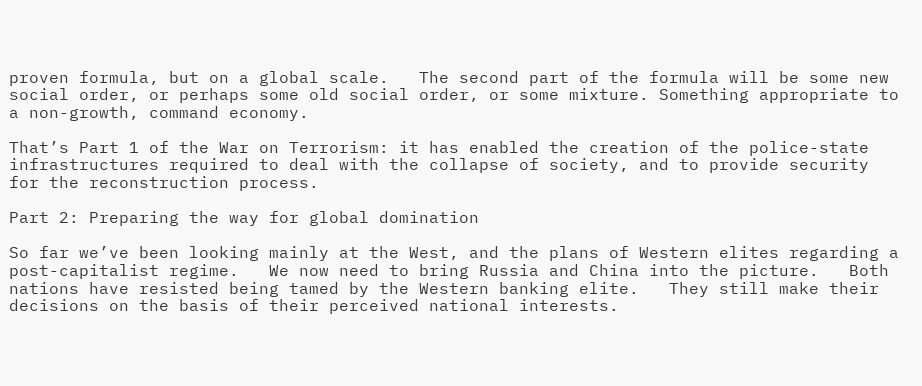proven formula, but on a global scale.   The second part of the formula will be some new social order, or perhaps some old social order, or some mixture. Something appropriate to a non-growth, command economy.

That’s Part 1 of the War on Terrorism: it has enabled the creation of the police-state infrastructures required to deal with the collapse of society, and to provide security for the reconstruction process.

Part 2: Preparing the way for global domination

So far we’ve been looking mainly at the West, and the plans of Western elites regarding a post-capitalist regime.   We now need to bring Russia and China into the picture.   Both nations have resisted being tamed by the Western banking elite.   They still make their decisions on the basis of their perceived national interests.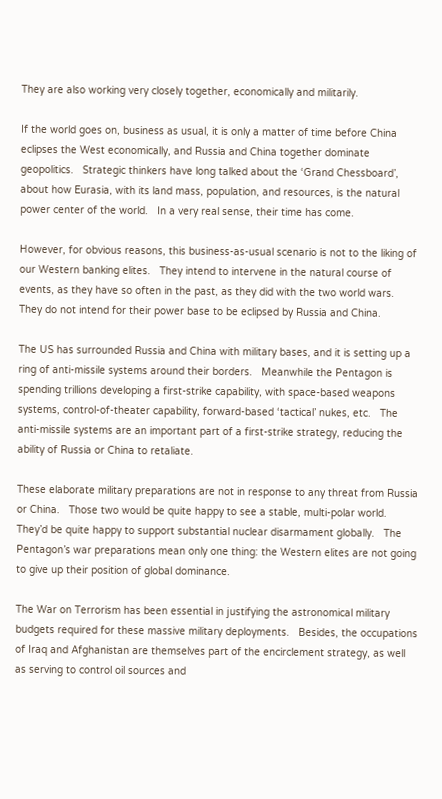They are also working very closely together, economically and militarily.

If the world goes on, business as usual, it is only a matter of time before China eclipses the West economically, and Russia and China together dominate geopolitics.   Strategic thinkers have long talked about the ‘Grand Chessboard’, about how Eurasia, with its land mass, population, and resources, is the natural power center of the world.   In a very real sense, their time has come.

However, for obvious reasons, this business-as-usual scenario is not to the liking of our Western banking elites.   They intend to intervene in the natural course of events, as they have so often in the past, as they did with the two world wars.   They do not intend for their power base to be eclipsed by Russia and China.

The US has surrounded Russia and China with military bases, and it is setting up a ring of anti-missile systems around their borders.   Meanwhile the Pentagon is spending trillions developing a first-strike capability, with space-based weapons systems, control-of-theater capability, forward-based ‘tactical’ nukes, etc.   The anti-missile systems are an important part of a first-strike strategy, reducing the ability of Russia or China to retaliate.

These elaborate military preparations are not in response to any threat from Russia or China.   Those two would be quite happy to see a stable, multi-polar world.   They’d be quite happy to support substantial nuclear disarmament globally.   The Pentagon’s war preparations mean only one thing: the Western elites are not going to give up their position of global dominance.

The War on Terrorism has been essential in justifying the astronomical military budgets required for these massive military deployments.   Besides, the occupations of Iraq and Afghanistan are themselves part of the encirclement strategy, as well as serving to control oil sources and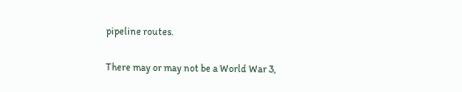pipeline routes.

There may or may not be a World War 3,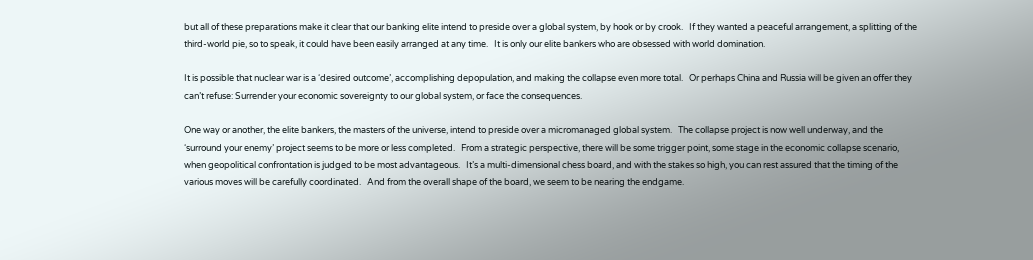but all of these preparations make it clear that our banking elite intend to preside over a global system, by hook or by crook.   If they wanted a peaceful arrangement, a splitting of the third-world pie, so to speak, it could have been easily arranged at any time.   It is only our elite bankers who are obsessed with world domination.

It is possible that nuclear war is a ‘desired outcome’, accomplishing depopulation, and making the collapse even more total.   Or perhaps China and Russia will be given an offer they can’t refuse: Surrender your economic sovereignty to our global system, or face the consequences.

One way or another, the elite bankers, the masters of the universe, intend to preside over a micromanaged global system.   The collapse project is now well underway, and the ‘surround your enemy’ project seems to be more or less completed.   From a strategic perspective, there will be some trigger point, some stage in the economic collapse scenario, when geopolitical confrontation is judged to be most advantageous.   It’s a multi-dimensional chess board, and with the stakes so high, you can rest assured that the timing of the various moves will be carefully coordinated.   And from the overall shape of the board, we seem to be nearing the endgame.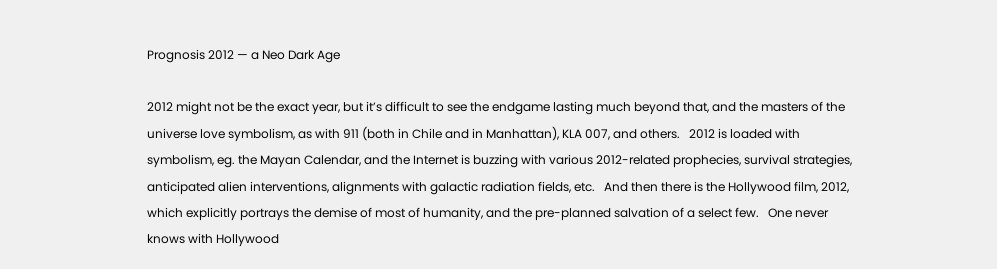Prognosis 2012 — a Neo Dark Age

2012 might not be the exact year, but it’s difficult to see the endgame lasting much beyond that, and the masters of the universe love symbolism, as with 911 (both in Chile and in Manhattan), KLA 007, and others.   2012 is loaded with symbolism, eg. the Mayan Calendar, and the Internet is buzzing with various 2012-related prophecies, survival strategies, anticipated alien interventions, alignments with galactic radiation fields, etc.   And then there is the Hollywood film, 2012, which explicitly portrays the demise of most of humanity, and the pre-planned salvation of a select few.   One never knows with Hollywood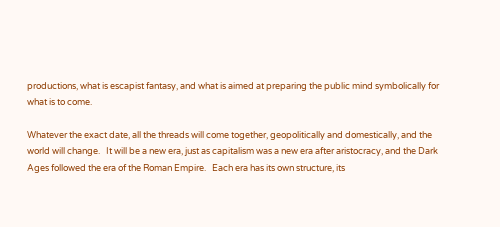productions, what is escapist fantasy, and what is aimed at preparing the public mind symbolically for what is to come.

Whatever the exact date, all the threads will come together, geopolitically and domestically, and the world will change.   It will be a new era, just as capitalism was a new era after aristocracy, and the Dark Ages followed the era of the Roman Empire.   Each era has its own structure, its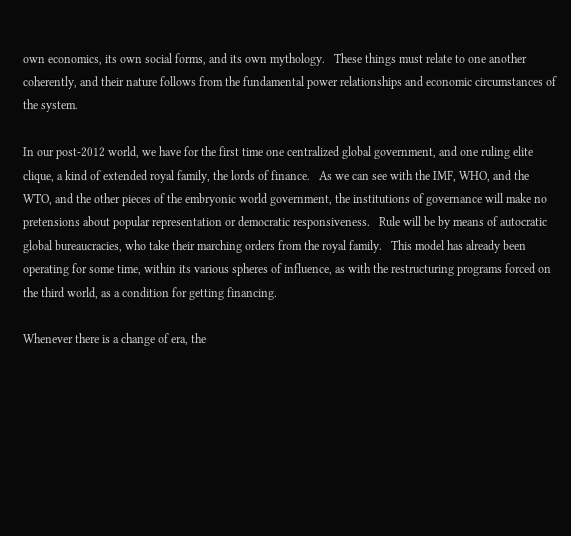own economics, its own social forms, and its own mythology.   These things must relate to one another coherently, and their nature follows from the fundamental power relationships and economic circumstances of the system.

In our post-2012 world, we have for the first time one centralized global government, and one ruling elite clique, a kind of extended royal family, the lords of finance.   As we can see with the IMF, WHO, and the WTO, and the other pieces of the embryonic world government, the institutions of governance will make no pretensions about popular representation or democratic responsiveness.   Rule will be by means of autocratic global bureaucracies, who take their marching orders from the royal family.   This model has already been operating for some time, within its various spheres of influence, as with the restructuring programs forced on the third world, as a condition for getting financing.

Whenever there is a change of era, the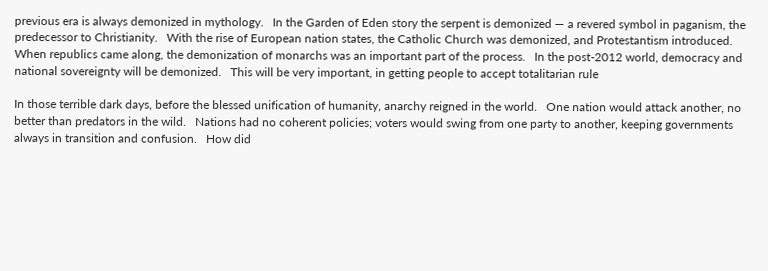previous era is always demonized in mythology.   In the Garden of Eden story the serpent is demonized — a revered symbol in paganism, the predecessor to Christianity.   With the rise of European nation states, the Catholic Church was demonized, and Protestantism introduced.   When republics came along, the demonization of monarchs was an important part of the process.   In the post-2012 world, democracy and national sovereignty will be demonized.   This will be very important, in getting people to accept totalitarian rule

In those terrible dark days, before the blessed unification of humanity, anarchy reigned in the world.   One nation would attack another, no better than predators in the wild.   Nations had no coherent policies; voters would swing from one party to another, keeping governments always in transition and confusion.   How did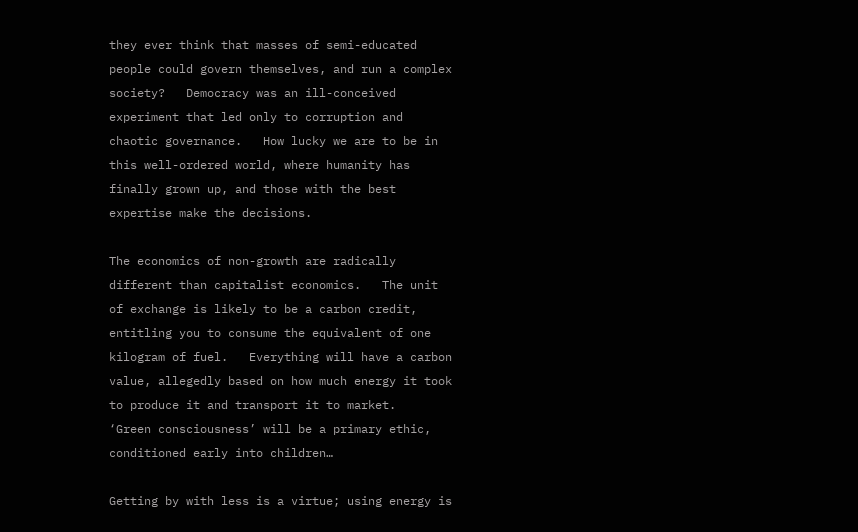they ever think that masses of semi-educated people could govern themselves, and run a complex society?   Democracy was an ill-conceived experiment that led only to corruption and chaotic governance.   How lucky we are to be in this well-ordered world, where humanity has finally grown up, and those with the best expertise make the decisions.

The economics of non-growth are radically different than capitalist economics.   The unit of exchange is likely to be a carbon credit, entitling you to consume the equivalent of one kilogram of fuel.   Everything will have a carbon value, allegedly based on how much energy it took to produce it and transport it to market.   ‘Green consciousness’ will be a primary ethic, conditioned early into children…

Getting by with less is a virtue; using energy is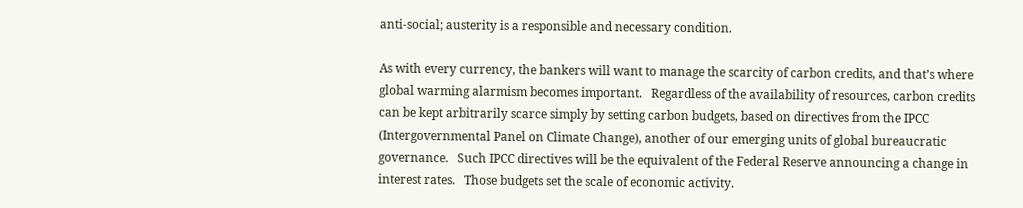anti-social; austerity is a responsible and necessary condition.

As with every currency, the bankers will want to manage the scarcity of carbon credits, and that’s where global warming alarmism becomes important.   Regardless of the availability of resources, carbon credits can be kept arbitrarily scarce simply by setting carbon budgets, based on directives from the IPCC (Intergovernmental Panel on Climate Change), another of our emerging units of global bureaucratic governance.   Such IPCC directives will be the equivalent of the Federal Reserve announcing a change in interest rates.   Those budgets set the scale of economic activity.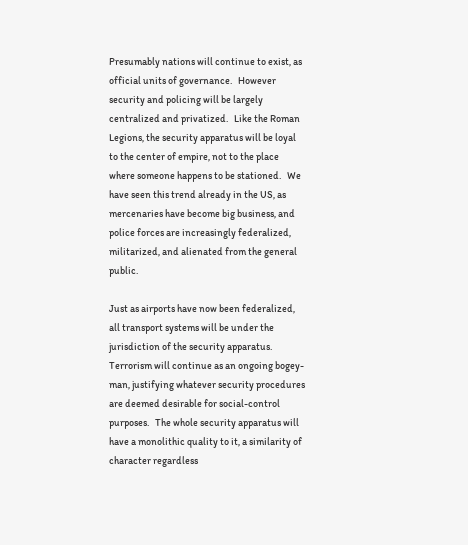Presumably nations will continue to exist, as official units of governance.   However security and policing will be largely centralized and privatized.   Like the Roman Legions, the security apparatus will be loyal to the center of empire, not to the place where someone happens to be stationed.   We have seen this trend already in the US, as mercenaries have become big business, and police forces are increasingly federalized, militarized, and alienated from the general public.

Just as airports have now been federalized, all transport systems will be under the jurisdiction of the security apparatus.   Terrorism will continue as an ongoing bogey-man, justifying whatever security procedures are deemed desirable for social-control purposes.   The whole security apparatus will have a monolithic quality to it, a similarity of character regardless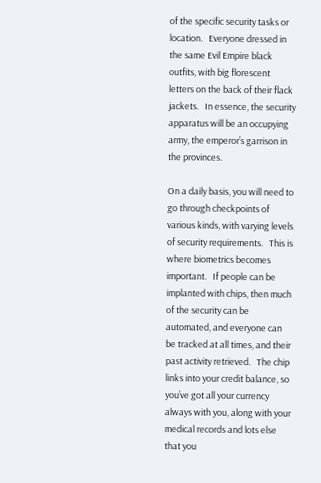of the specific security tasks or location.   Everyone dressed in the same Evil Empire black outfits, with big florescent letters on the back of their flack jackets.   In essence, the security apparatus will be an occupying army, the emperor’s garrison in the provinces.

On a daily basis, you will need to go through checkpoints of various kinds, with varying levels of security requirements.   This is where biometrics becomes important.   If people can be implanted with chips, then much of the security can be automated, and everyone can be tracked at all times, and their past activity retrieved.   The chip links into your credit balance, so you’ve got all your currency always with you, along with your medical records and lots else that you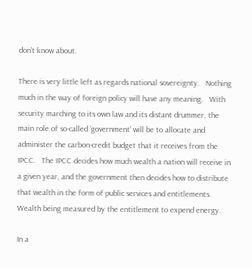don’t know about.

There is very little left as regards national sovereignty.   Nothing much in the way of foreign policy will have any meaning.   With security marching to its own law and its distant drummer, the main role of so-called ‘government’ will be to allocate and administer the carbon-credit budget that it receives from the IPCC.   The IPCC decides how much wealth a nation will receive in a given year, and the government then decides how to distribute that wealth in the form of public services and entitlements.   Wealth being measured by the entitlement to expend energy.

In a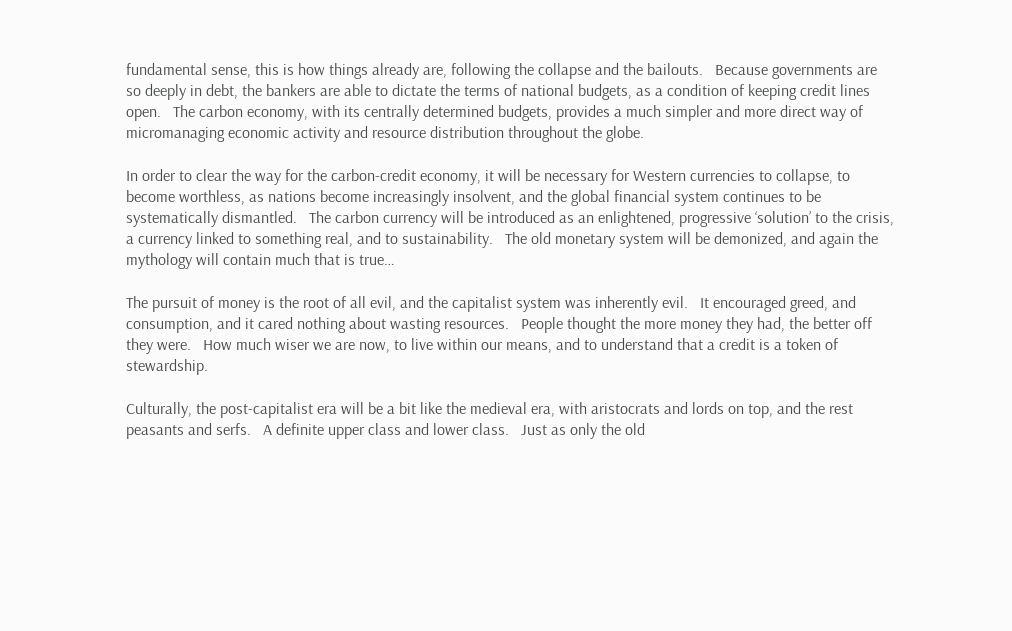fundamental sense, this is how things already are, following the collapse and the bailouts.   Because governments are so deeply in debt, the bankers are able to dictate the terms of national budgets, as a condition of keeping credit lines open.   The carbon economy, with its centrally determined budgets, provides a much simpler and more direct way of micromanaging economic activity and resource distribution throughout the globe.

In order to clear the way for the carbon-credit economy, it will be necessary for Western currencies to collapse, to become worthless, as nations become increasingly insolvent, and the global financial system continues to be systematically dismantled.   The carbon currency will be introduced as an enlightened, progressive ‘solution’ to the crisis, a currency linked to something real, and to sustainability.   The old monetary system will be demonized, and again the mythology will contain much that is true…

The pursuit of money is the root of all evil, and the capitalist system was inherently evil.   It encouraged greed, and consumption, and it cared nothing about wasting resources.   People thought the more money they had, the better off they were.   How much wiser we are now, to live within our means, and to understand that a credit is a token of stewardship.

Culturally, the post-capitalist era will be a bit like the medieval era, with aristocrats and lords on top, and the rest peasants and serfs.   A definite upper class and lower class.   Just as only the old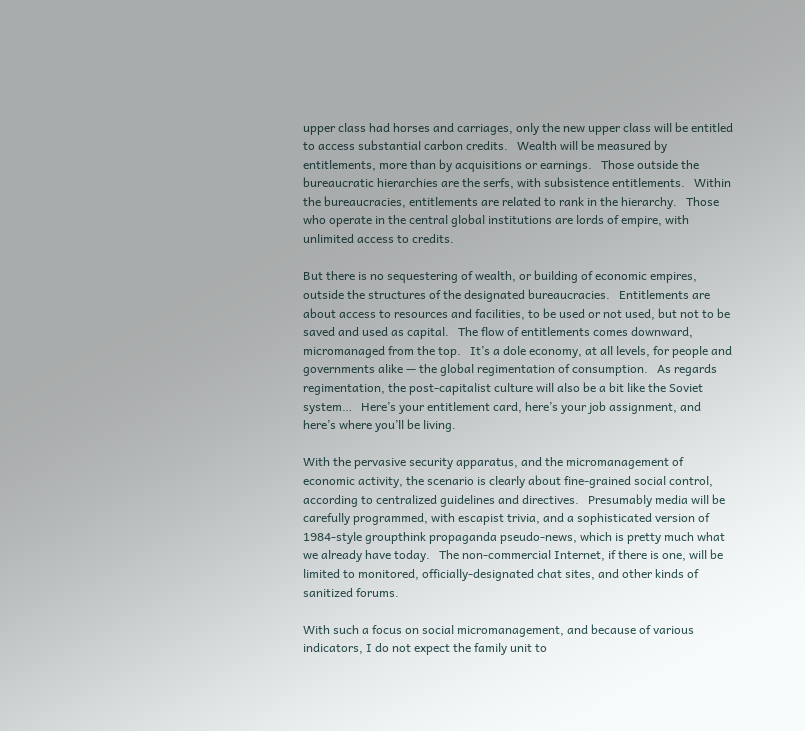upper class had horses and carriages, only the new upper class will be entitled to access substantial carbon credits.   Wealth will be measured by entitlements, more than by acquisitions or earnings.   Those outside the bureaucratic hierarchies are the serfs, with subsistence entitlements.   Within the bureaucracies, entitlements are related to rank in the hierarchy.   Those who operate in the central global institutions are lords of empire, with unlimited access to credits.

But there is no sequestering of wealth, or building of economic empires, outside the structures of the designated bureaucracies.   Entitlements are about access to resources and facilities, to be used or not used, but not to be saved and used as capital.   The flow of entitlements comes downward, micromanaged from the top.   It’s a dole economy, at all levels, for people and governments alike — the global regimentation of consumption.   As regards regimentation, the post-capitalist culture will also be a bit like the Soviet system…   Here’s your entitlement card, here’s your job assignment, and here’s where you’ll be living.

With the pervasive security apparatus, and the micromanagement of economic activity, the scenario is clearly about fine-grained social control, according to centralized guidelines and directives.   Presumably media will be carefully programmed, with escapist trivia, and a sophisticated version of 1984-style groupthink propaganda pseudo-news, which is pretty much what we already have today.   The non-commercial Internet, if there is one, will be limited to monitored, officially-designated chat sites, and other kinds of sanitized forums.

With such a focus on social micromanagement, and because of various indicators, I do not expect the family unit to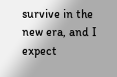survive in the new era, and I expect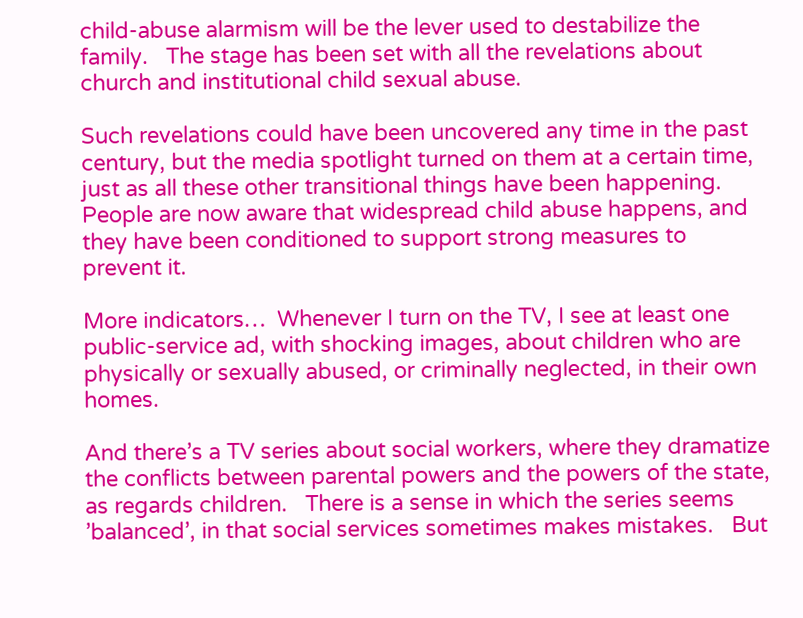child-abuse alarmism will be the lever used to destabilize the family.   The stage has been set with all the revelations about church and institutional child sexual abuse.

Such revelations could have been uncovered any time in the past century, but the media spotlight turned on them at a certain time, just as all these other transitional things have been happening.   People are now aware that widespread child abuse happens, and they have been conditioned to support strong measures to prevent it.

More indicators…  Whenever I turn on the TV, I see at least one public-service ad, with shocking images, about children who are physically or sexually abused, or criminally neglected, in their own homes.

And there’s a TV series about social workers, where they dramatize the conflicts between parental powers and the powers of the state, as regards children.   There is a sense in which the series seems ’balanced’, in that social services sometimes makes mistakes.   But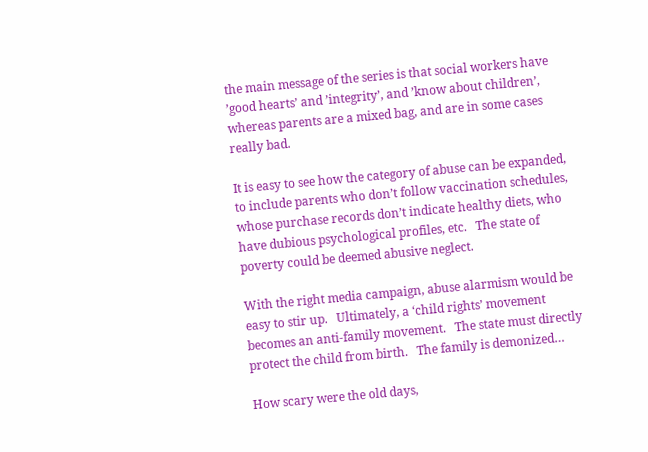the main message of the series is that social workers have ’good hearts’ and ’integrity’, and ’know about children’, whereas parents are a mixed bag, and are in some cases really bad.

It is easy to see how the category of abuse can be expanded, to include parents who don’t follow vaccination schedules, whose purchase records don’t indicate healthy diets, who have dubious psychological profiles, etc.   The state of poverty could be deemed abusive neglect.

With the right media campaign, abuse alarmism would be easy to stir up.   Ultimately, a ‘child rights’ movement becomes an anti-family movement.   The state must directly protect the child from birth.   The family is demonized…

How scary were the old days,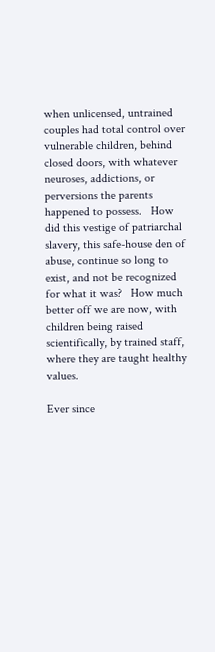when unlicensed, untrained couples had total control over vulnerable children, behind closed doors, with whatever neuroses, addictions, or perversions the parents happened to possess.   How did this vestige of patriarchal slavery, this safe-house den of abuse, continue so long to exist, and not be recognized for what it was?   How much better off we are now, with children being raised scientifically, by trained staff, where they are taught healthy values.

Ever since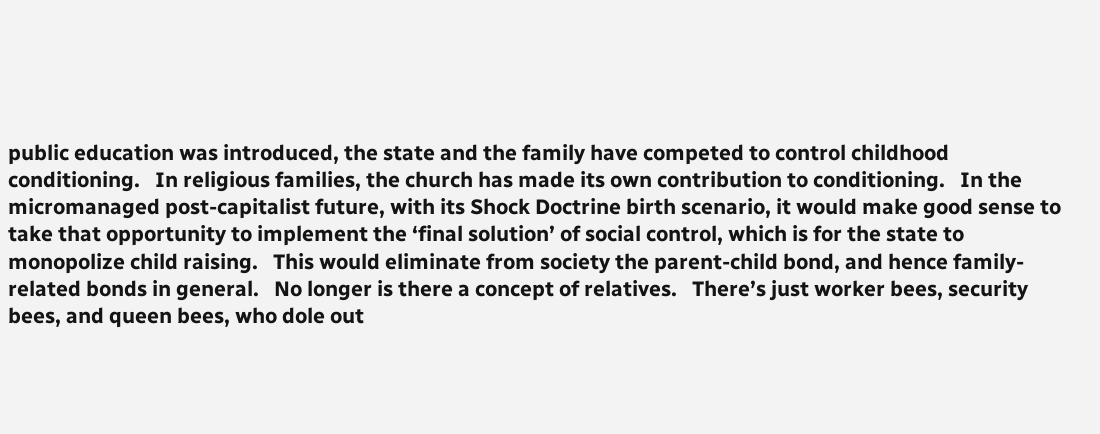public education was introduced, the state and the family have competed to control childhood conditioning.   In religious families, the church has made its own contribution to conditioning.   In the micromanaged post-capitalist future, with its Shock Doctrine birth scenario, it would make good sense to take that opportunity to implement the ‘final solution’ of social control, which is for the state to monopolize child raising.   This would eliminate from society the parent-child bond, and hence family-related bonds in general.   No longer is there a concept of relatives.   There’s just worker bees, security bees, and queen bees, who dole out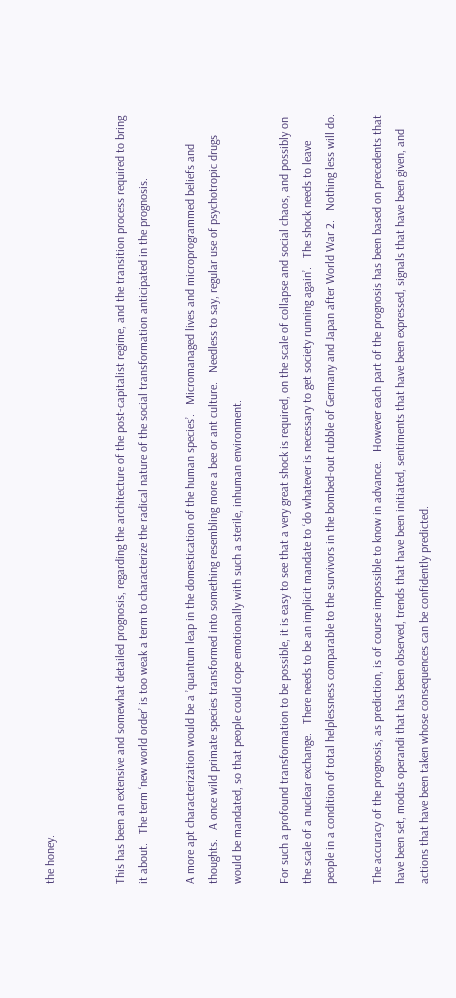the honey.


This has been an extensive and somewhat detailed prognosis, regarding the architecture of the post-capitalist regime, and the transition process required to bring it about.   The term ‘new world order’ is too weak a term to characterize the radical nature of the social transformation anticipated in the prognosis.

A more apt characterization would be a ’quantum leap in the domestication of the human species’.   Micromanaged lives and microprogrammed beliefs and thoughts.   A once wild primate species transformed into something resembling more a bee or ant culture.   Needless to say, regular use of psychotropic drugs would be mandated, so that people could cope emotionally with such a sterile, inhuman environment.

For such a profound transformation to be possible, it is easy to see that a very great shock is required, on the scale of collapse and social chaos, and possibly on the scale of a nuclear exchange.   There needs to be an implicit mandate to ‘do whatever is necessary to get society running again’.   The shock needs to leave people in a condition of total helplessness comparable to the survivors in the bombed-out rubble of Germany and Japan after World War 2.   Nothing less will do.

The accuracy of the prognosis, as prediction, is of course impossible to know in advance.   However each part of the prognosis has been based on precedents that have been set, modus operandi that has been observed, trends that have been initiated, sentiments that have been expressed, signals that have been given, and actions that have been taken whose consequences can be confidently predicted.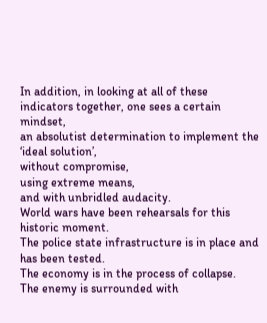In addition, in looking at all of these indicators together, one sees a certain mindset,
an absolutist determination to implement the ‘ideal solution’,
without compromise,
using extreme means,
and with unbridled audacity.
World wars have been rehearsals for this historic moment.
The police state infrastructure is in place and has been tested.
The economy is in the process of collapse.
The enemy is surrounded with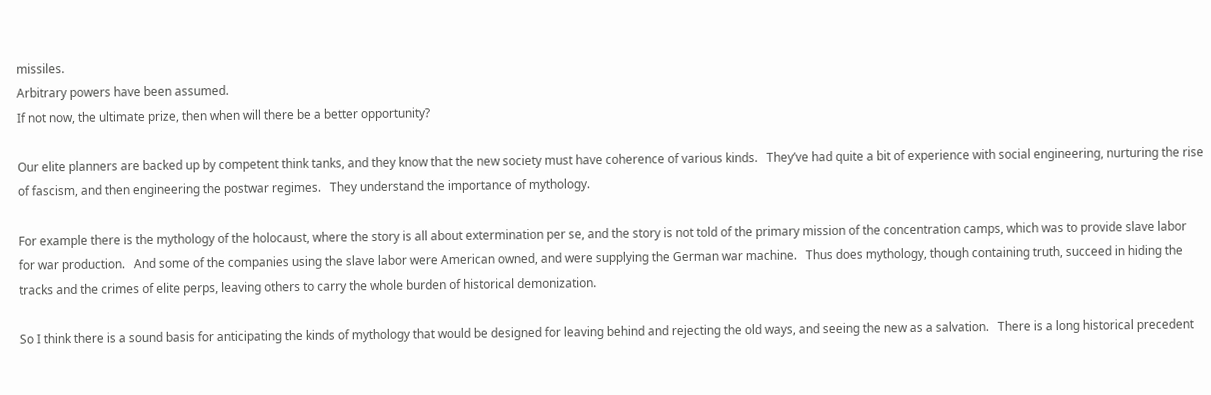missiles.
Arbitrary powers have been assumed.
If not now, the ultimate prize, then when will there be a better opportunity?

Our elite planners are backed up by competent think tanks, and they know that the new society must have coherence of various kinds.   They’ve had quite a bit of experience with social engineering, nurturing the rise of fascism, and then engineering the postwar regimes.   They understand the importance of mythology.

For example there is the mythology of the holocaust, where the story is all about extermination per se, and the story is not told of the primary mission of the concentration camps, which was to provide slave labor for war production.   And some of the companies using the slave labor were American owned, and were supplying the German war machine.   Thus does mythology, though containing truth, succeed in hiding the tracks and the crimes of elite perps, leaving others to carry the whole burden of historical demonization.

So I think there is a sound basis for anticipating the kinds of mythology that would be designed for leaving behind and rejecting the old ways, and seeing the new as a salvation.   There is a long historical precedent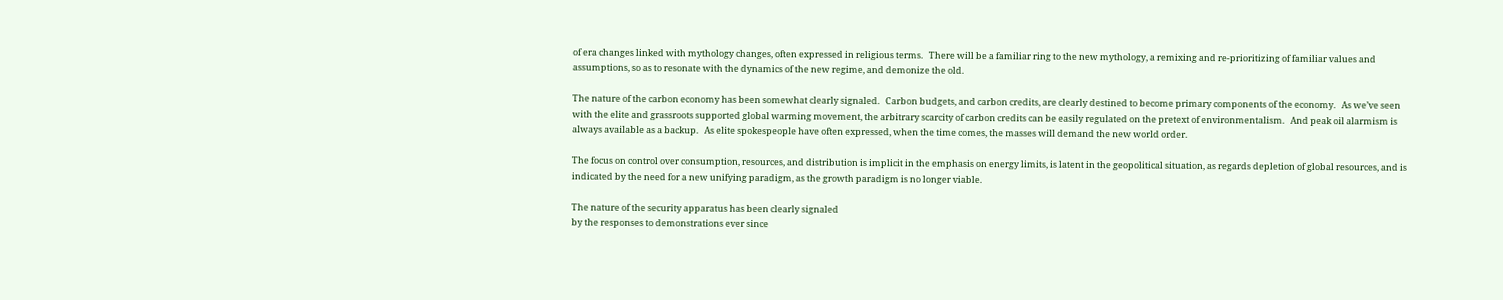of era changes linked with mythology changes, often expressed in religious terms.   There will be a familiar ring to the new mythology, a remixing and re-prioritizing of familiar values and assumptions, so as to resonate with the dynamics of the new regime, and demonize the old.

The nature of the carbon economy has been somewhat clearly signaled.   Carbon budgets, and carbon credits, are clearly destined to become primary components of the economy.   As we’ve seen with the elite and grassroots supported global warming movement, the arbitrary scarcity of carbon credits can be easily regulated on the pretext of environmentalism.   And peak oil alarmism is always available as a backup.   As elite spokespeople have often expressed, when the time comes, the masses will demand the new world order.

The focus on control over consumption, resources, and distribution is implicit in the emphasis on energy limits, is latent in the geopolitical situation, as regards depletion of global resources, and is indicated by the need for a new unifying paradigm, as the growth paradigm is no longer viable.

The nature of the security apparatus has been clearly signaled
by the responses to demonstrations ever since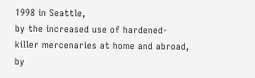1998 in Seattle,
by the increased use of hardened-killer mercenaries at home and abroad,
by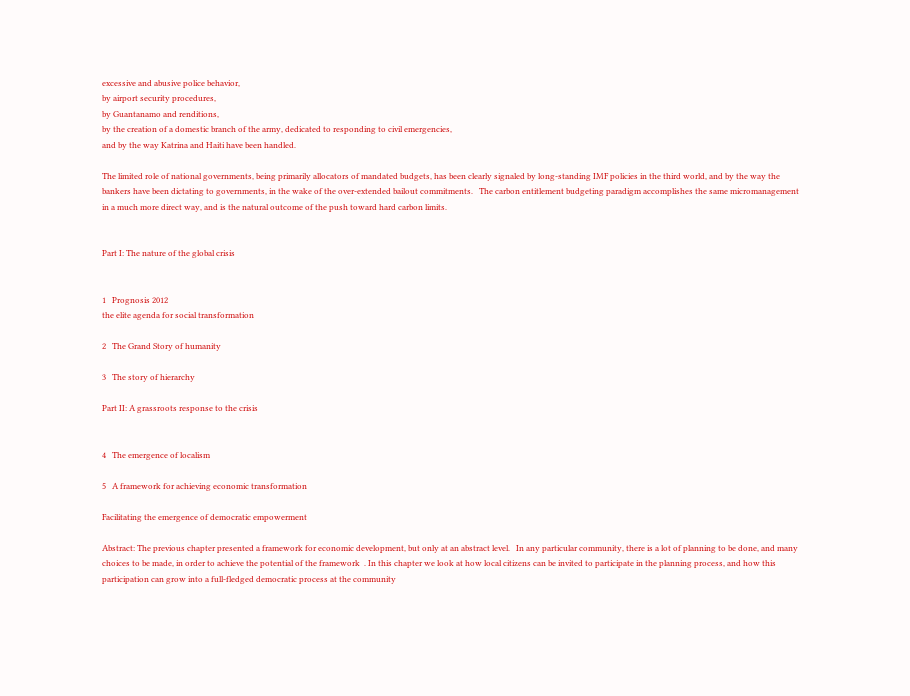excessive and abusive police behavior,
by airport security procedures,
by Guantanamo and renditions,
by the creation of a domestic branch of the army, dedicated to responding to civil emergencies,
and by the way Katrina and Haiti have been handled.

The limited role of national governments, being primarily allocators of mandated budgets, has been clearly signaled by long-standing IMF policies in the third world, and by the way the bankers have been dictating to governments, in the wake of the over-extended bailout commitments.   The carbon entitlement budgeting paradigm accomplishes the same micromanagement in a much more direct way, and is the natural outcome of the push toward hard carbon limits.


Part I: The nature of the global crisis


1   Prognosis 2012
the elite agenda for social transformation

2   The Grand Story of humanity

3   The story of hierarchy

Part II: A grassroots response to the crisis


4   The emergence of localism

5   A framework for achieving economic transformation

Facilitating the emergence of democratic empowerment

Abstract: The previous chapter presented a framework for economic development, but only at an abstract level.   In any particular community, there is a lot of planning to be done, and many choices to be made, in order to achieve the potential of the framework  . In this chapter we look at how local citizens can be invited to participate in the planning process, and how this participation can grow into a full-fledged democratic process at the community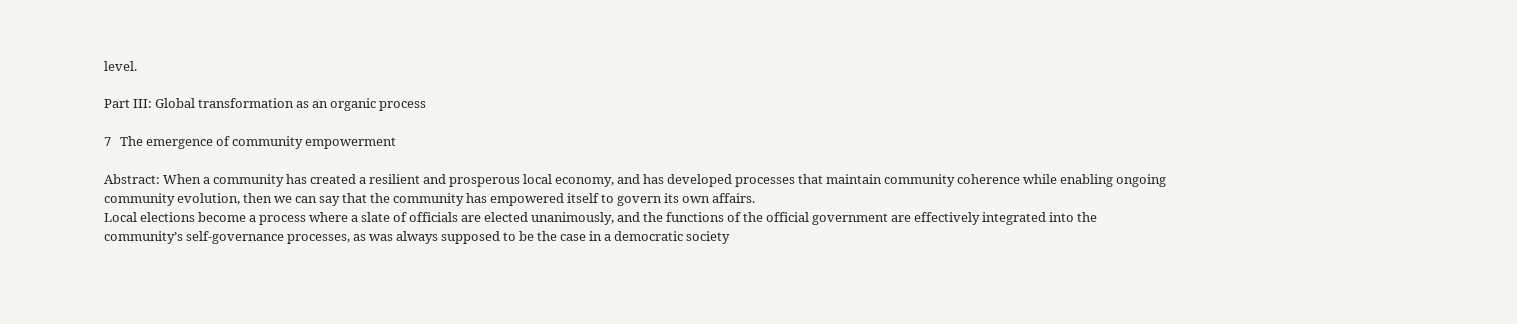level.

Part III: Global transformation as an organic process

7   The emergence of community empowerment

Abstract: When a community has created a resilient and prosperous local economy, and has developed processes that maintain community coherence while enabling ongoing community evolution, then we can say that the community has empowered itself to govern its own affairs.
Local elections become a process where a slate of officials are elected unanimously, and the functions of the official government are effectively integrated into the community’s self-governance processes, as was always supposed to be the case in a democratic society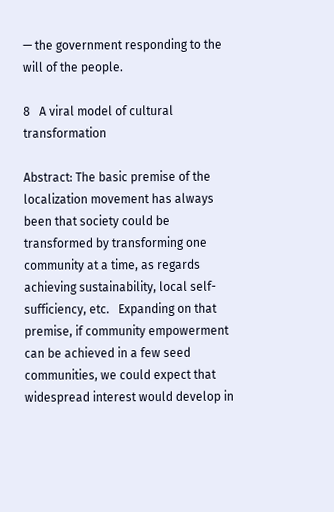— the government responding to the will of the people.

8   A viral model of cultural transformation

Abstract: The basic premise of the localization movement has always been that society could be transformed by transforming one community at a time, as regards achieving sustainability, local self-sufficiency, etc.   Expanding on that premise, if community empowerment can be achieved in a few seed communities, we could expect that widespread interest would develop in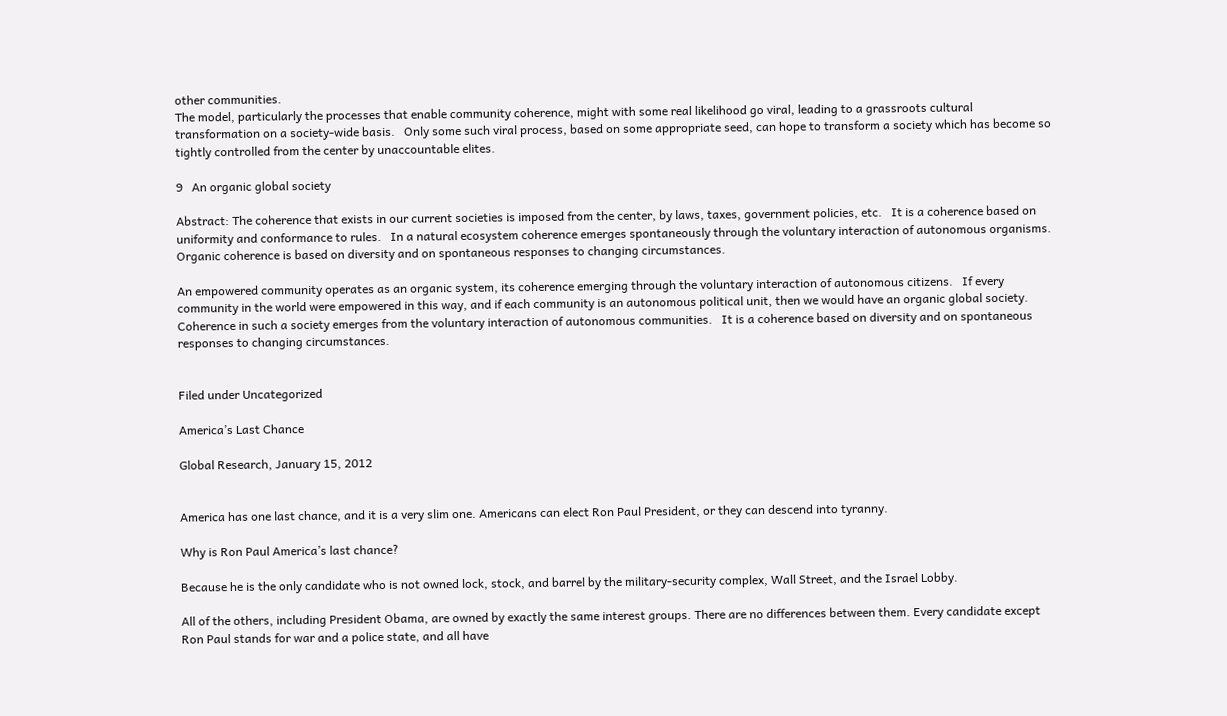other communities.
The model, particularly the processes that enable community coherence, might with some real likelihood go viral, leading to a grassroots cultural transformation on a society-wide basis.   Only some such viral process, based on some appropriate seed, can hope to transform a society which has become so tightly controlled from the center by unaccountable elites.

9   An organic global society

Abstract: The coherence that exists in our current societies is imposed from the center, by laws, taxes, government policies, etc.   It is a coherence based on uniformity and conformance to rules.   In a natural ecosystem coherence emerges spontaneously through the voluntary interaction of autonomous organisms.   Organic coherence is based on diversity and on spontaneous responses to changing circumstances.

An empowered community operates as an organic system, its coherence emerging through the voluntary interaction of autonomous citizens.   If every community in the world were empowered in this way, and if each community is an autonomous political unit, then we would have an organic global society.   Coherence in such a society emerges from the voluntary interaction of autonomous communities.   It is a coherence based on diversity and on spontaneous responses to changing circumstances.


Filed under Uncategorized

America’s Last Chance

Global Research, January 15, 2012


America has one last chance, and it is a very slim one. Americans can elect Ron Paul President, or they can descend into tyranny.

Why is Ron Paul America’s last chance?

Because he is the only candidate who is not owned lock, stock, and barrel by the military-security complex, Wall Street, and the Israel Lobby.

All of the others, including President Obama, are owned by exactly the same interest groups. There are no differences between them. Every candidate except Ron Paul stands for war and a police state, and all have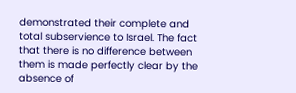demonstrated their complete and total subservience to Israel. The fact that there is no difference between them is made perfectly clear by the absence of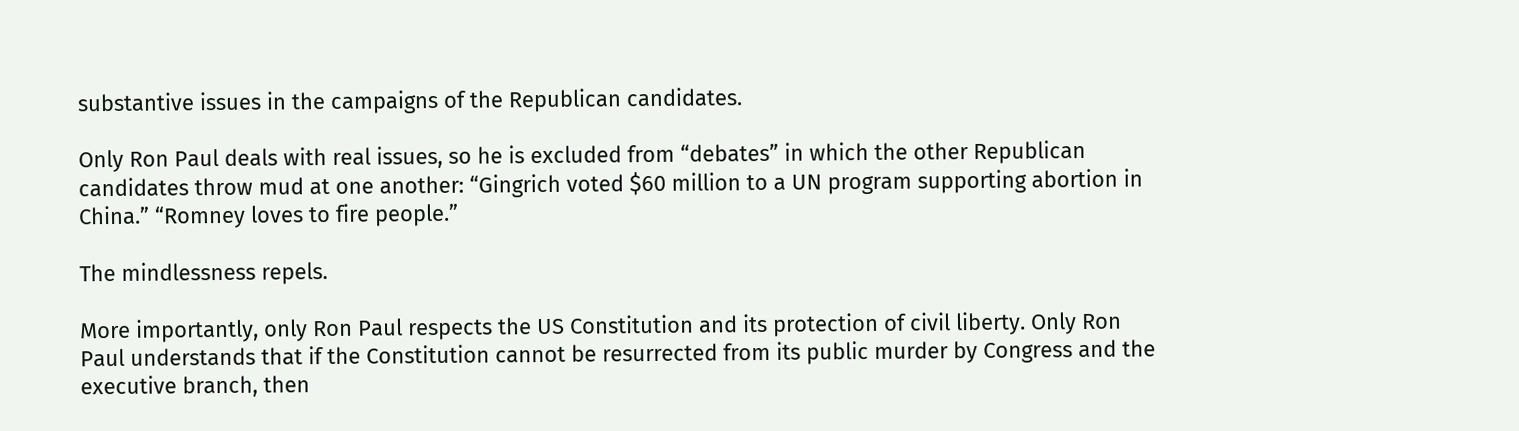substantive issues in the campaigns of the Republican candidates.

Only Ron Paul deals with real issues, so he is excluded from “debates” in which the other Republican candidates throw mud at one another: “Gingrich voted $60 million to a UN program supporting abortion in China.” “Romney loves to fire people.”

The mindlessness repels.

More importantly, only Ron Paul respects the US Constitution and its protection of civil liberty. Only Ron Paul understands that if the Constitution cannot be resurrected from its public murder by Congress and the executive branch, then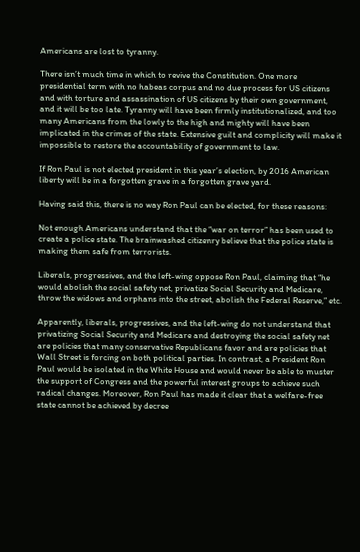Americans are lost to tyranny.

There isn’t much time in which to revive the Constitution. One more presidential term with no habeas corpus and no due process for US citizens and with torture and assassination of US citizens by their own government, and it will be too late. Tyranny will have been firmly institutionalized, and too many Americans from the lowly to the high and mighty will have been implicated in the crimes of the state. Extensive guilt and complicity will make it impossible to restore the accountability of government to law.

If Ron Paul is not elected president in this year’s election, by 2016 American liberty will be in a forgotten grave in a forgotten grave yard.

Having said this, there is no way Ron Paul can be elected, for these reasons:

Not enough Americans understand that the “war on terror” has been used to create a police state. The brainwashed citizenry believe that the police state is making them safe from terrorists.

Liberals, progressives, and the left-wing oppose Ron Paul, claiming that “he would abolish the social safety net, privatize Social Security and Medicare, throw the widows and orphans into the street, abolish the Federal Reserve,” etc.

Apparently, liberals, progressives, and the left-wing do not understand that privatizing Social Security and Medicare and destroying the social safety net are policies that many conservative Republicans favor and are policies that Wall Street is forcing on both political parties. In contrast, a President Ron Paul would be isolated in the White House and would never be able to muster the support of Congress and the powerful interest groups to achieve such radical changes. Moreover, Ron Paul has made it clear that a welfare-free state cannot be achieved by decree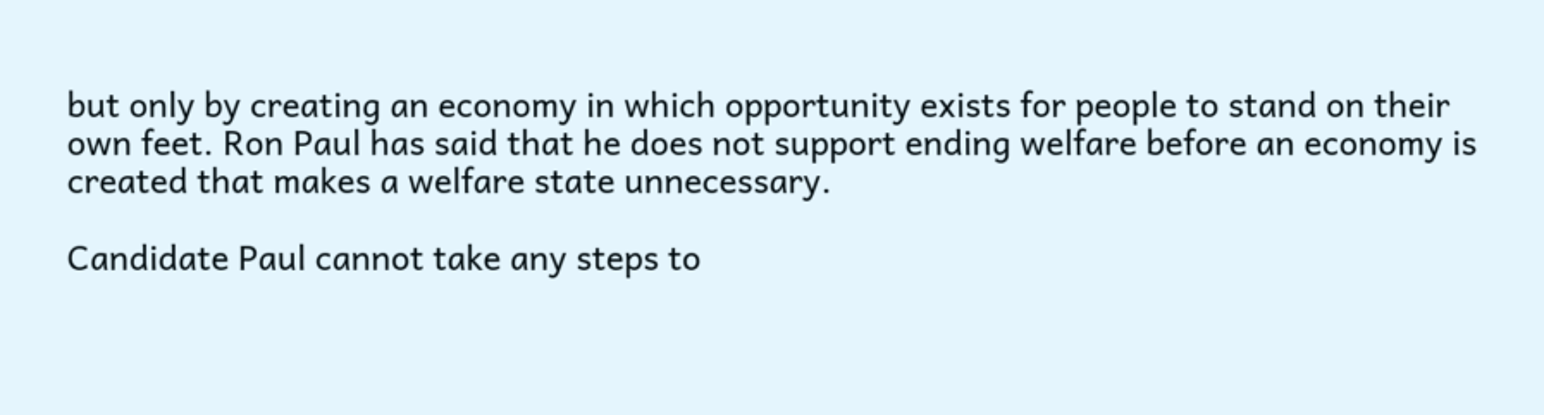but only by creating an economy in which opportunity exists for people to stand on their own feet. Ron Paul has said that he does not support ending welfare before an economy is created that makes a welfare state unnecessary.

Candidate Paul cannot take any steps to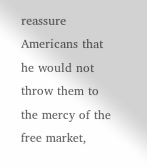reassure Americans that he would not throw them to the mercy of the free market,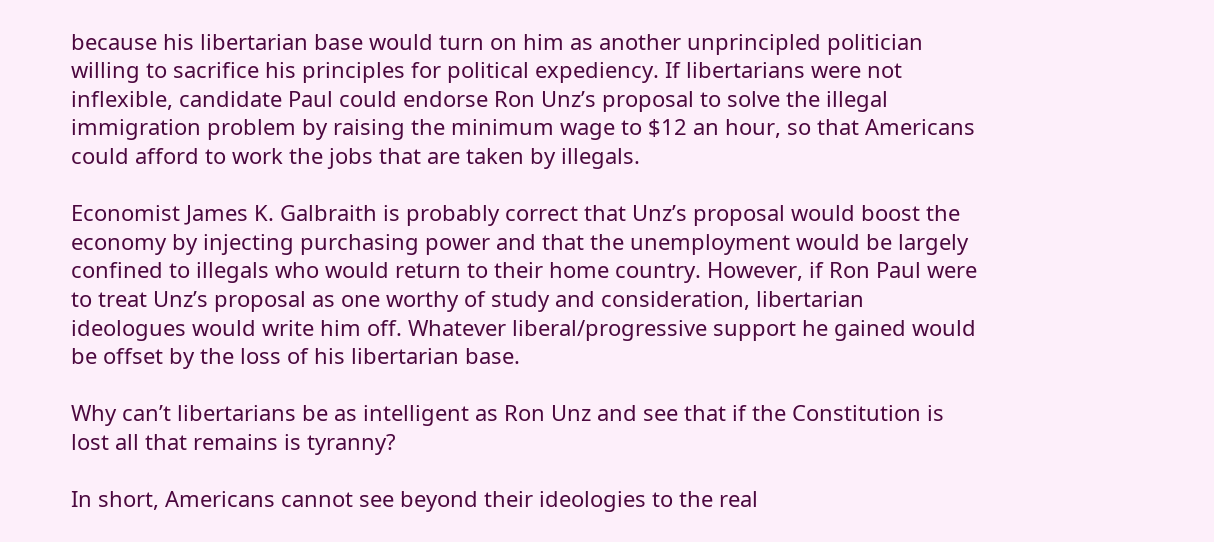because his libertarian base would turn on him as another unprincipled politician willing to sacrifice his principles for political expediency. If libertarians were not inflexible, candidate Paul could endorse Ron Unz’s proposal to solve the illegal immigration problem by raising the minimum wage to $12 an hour, so that Americans could afford to work the jobs that are taken by illegals.

Economist James K. Galbraith is probably correct that Unz’s proposal would boost the economy by injecting purchasing power and that the unemployment would be largely confined to illegals who would return to their home country. However, if Ron Paul were to treat Unz’s proposal as one worthy of study and consideration, libertarian ideologues would write him off. Whatever liberal/progressive support he gained would be offset by the loss of his libertarian base.

Why can’t libertarians be as intelligent as Ron Unz and see that if the Constitution is lost all that remains is tyranny?

In short, Americans cannot see beyond their ideologies to the real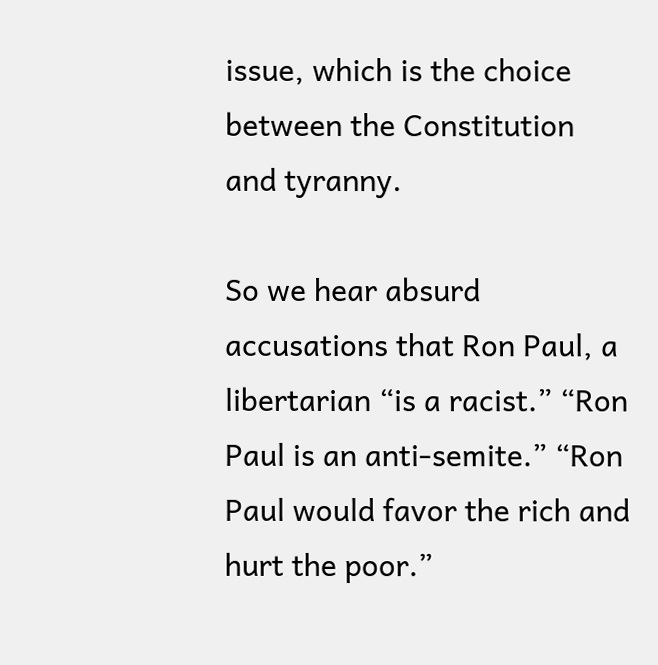issue, which is the choice between the Constitution and tyranny.

So we hear absurd accusations that Ron Paul, a libertarian “is a racist.” “Ron Paul is an anti-semite.” “Ron Paul would favor the rich and hurt the poor.”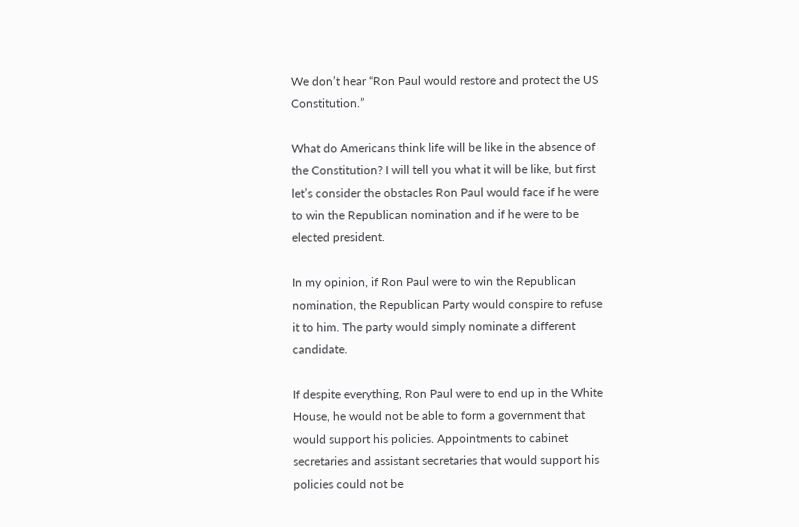We don’t hear “Ron Paul would restore and protect the US Constitution.”

What do Americans think life will be like in the absence of the Constitution? I will tell you what it will be like, but first let’s consider the obstacles Ron Paul would face if he were to win the Republican nomination and if he were to be elected president.

In my opinion, if Ron Paul were to win the Republican nomination, the Republican Party would conspire to refuse it to him. The party would simply nominate a different candidate.

If despite everything, Ron Paul were to end up in the White House, he would not be able to form a government that would support his policies. Appointments to cabinet secretaries and assistant secretaries that would support his policies could not be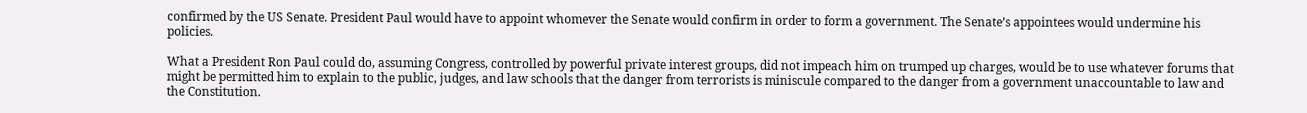confirmed by the US Senate. President Paul would have to appoint whomever the Senate would confirm in order to form a government. The Senate’s appointees would undermine his policies.

What a President Ron Paul could do, assuming Congress, controlled by powerful private interest groups, did not impeach him on trumped up charges, would be to use whatever forums that might be permitted him to explain to the public, judges, and law schools that the danger from terrorists is miniscule compared to the danger from a government unaccountable to law and the Constitution.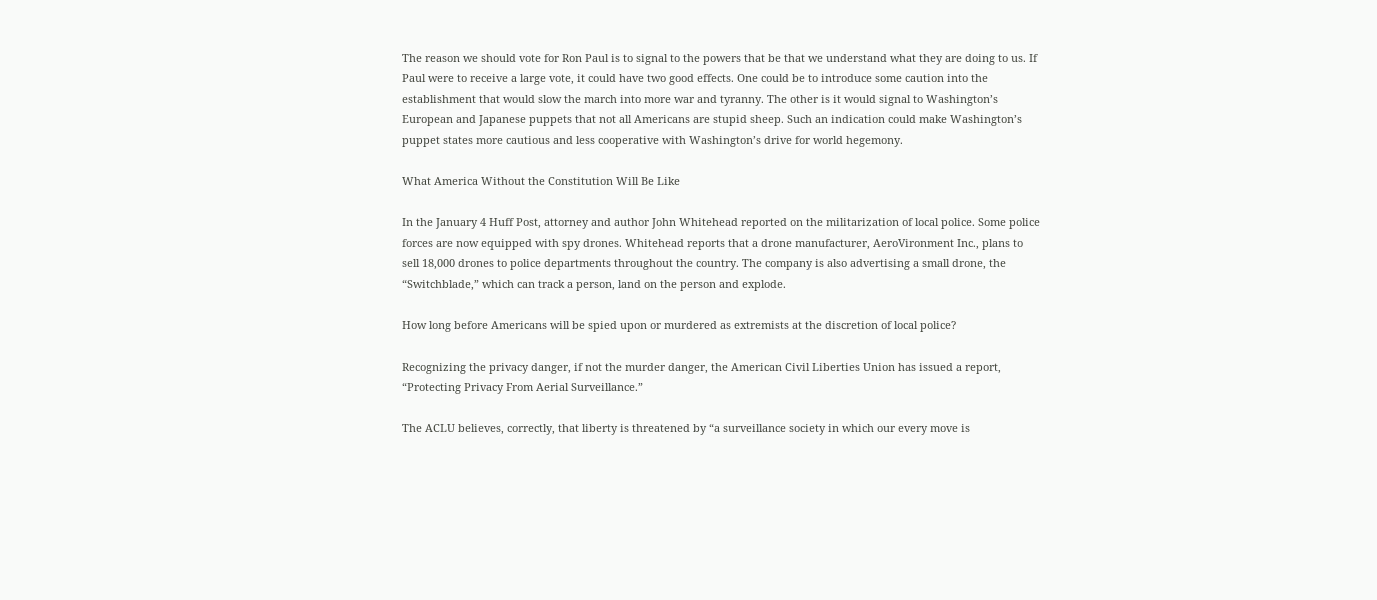The reason we should vote for Ron Paul is to signal to the powers that be that we understand what they are doing to us. If Paul were to receive a large vote, it could have two good effects. One could be to introduce some caution into the establishment that would slow the march into more war and tyranny. The other is it would signal to Washington’s European and Japanese puppets that not all Americans are stupid sheep. Such an indication could make Washington’s puppet states more cautious and less cooperative with Washington’s drive for world hegemony.

What America Without the Constitution Will Be Like

In the January 4 Huff Post, attorney and author John Whitehead reported on the militarization of local police. Some police forces are now equipped with spy drones. Whitehead reports that a drone manufacturer, AeroVironment Inc., plans to sell 18,000 drones to police departments throughout the country. The company is also advertising a small drone, the “Switchblade,” which can track a person, land on the person and explode.

How long before Americans will be spied upon or murdered as extremists at the discretion of local police?

Recognizing the privacy danger, if not the murder danger, the American Civil Liberties Union has issued a report, “Protecting Privacy From Aerial Surveillance.”

The ACLU believes, correctly, that liberty is threatened by “a surveillance society in which our every move is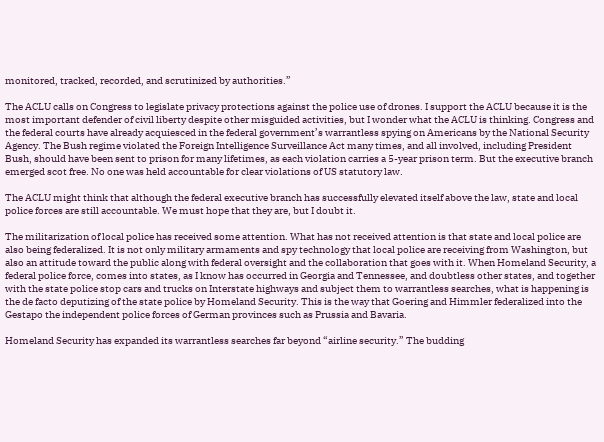monitored, tracked, recorded, and scrutinized by authorities.”

The ACLU calls on Congress to legislate privacy protections against the police use of drones. I support the ACLU because it is the most important defender of civil liberty despite other misguided activities, but I wonder what the ACLU is thinking. Congress and the federal courts have already acquiesced in the federal government’s warrantless spying on Americans by the National Security Agency. The Bush regime violated the Foreign Intelligence Surveillance Act many times, and all involved, including President Bush, should have been sent to prison for many lifetimes, as each violation carries a 5-year prison term. But the executive branch emerged scot free. No one was held accountable for clear violations of US statutory law.

The ACLU might think that although the federal executive branch has successfully elevated itself above the law, state and local police forces are still accountable. We must hope that they are, but I doubt it.

The militarization of local police has received some attention. What has not received attention is that state and local police are also being federalized. It is not only military armaments and spy technology that local police are receiving from Washington, but also an attitude toward the public along with federal oversight and the collaboration that goes with it. When Homeland Security, a federal police force, comes into states, as I know has occurred in Georgia and Tennessee, and doubtless other states, and together with the state police stop cars and trucks on Interstate highways and subject them to warrantless searches, what is happening is the de facto deputizing of the state police by Homeland Security. This is the way that Goering and Himmler federalized into the Gestapo the independent police forces of German provinces such as Prussia and Bavaria.

Homeland Security has expanded its warrantless searches far beyond “airline security.” The budding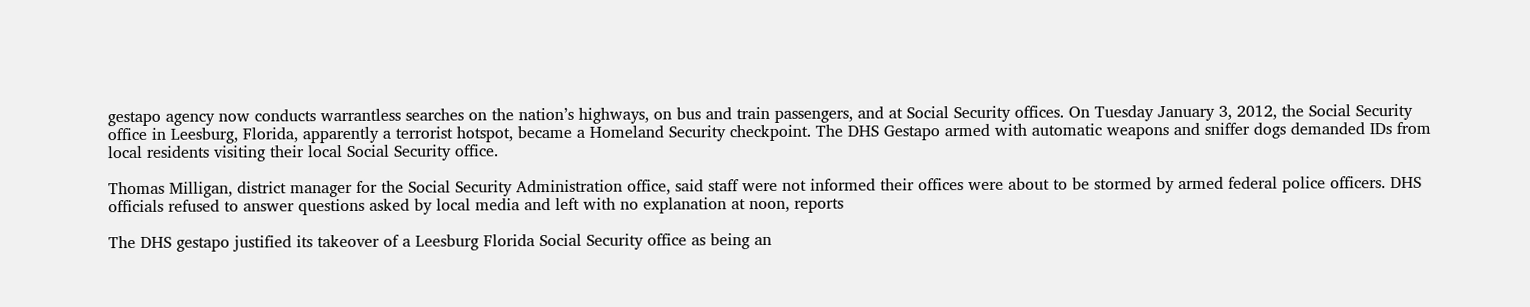gestapo agency now conducts warrantless searches on the nation’s highways, on bus and train passengers, and at Social Security offices. On Tuesday January 3, 2012, the Social Security office in Leesburg, Florida, apparently a terrorist hotspot, became a Homeland Security checkpoint. The DHS Gestapo armed with automatic weapons and sniffer dogs demanded IDs from local residents visiting their local Social Security office.

Thomas Milligan, district manager for the Social Security Administration office, said staff were not informed their offices were about to be stormed by armed federal police officers. DHS officials refused to answer questions asked by local media and left with no explanation at noon, reports

The DHS gestapo justified its takeover of a Leesburg Florida Social Security office as being an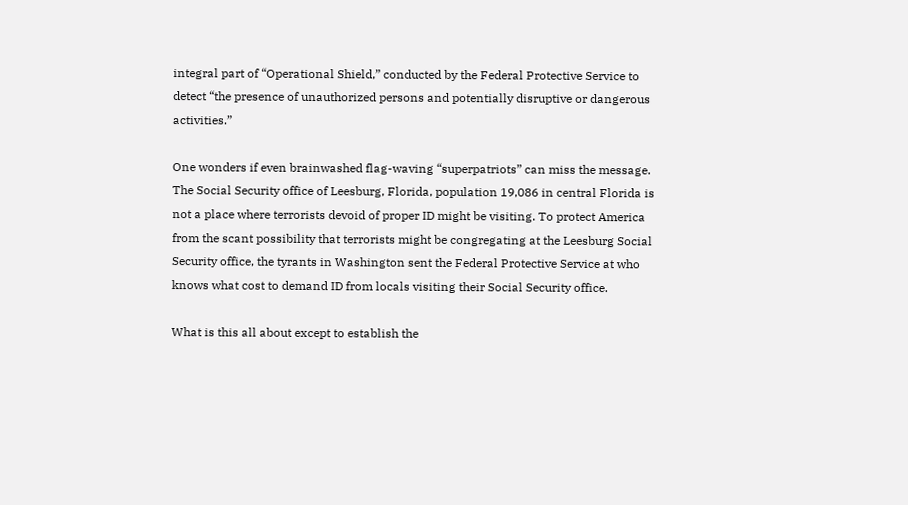integral part of “Operational Shield,” conducted by the Federal Protective Service to detect “the presence of unauthorized persons and potentially disruptive or dangerous activities.”

One wonders if even brainwashed flag-waving “superpatriots” can miss the message. The Social Security office of Leesburg, Florida, population 19,086 in central Florida is not a place where terrorists devoid of proper ID might be visiting. To protect America from the scant possibility that terrorists might be congregating at the Leesburg Social Security office, the tyrants in Washington sent the Federal Protective Service at who knows what cost to demand ID from locals visiting their Social Security office.

What is this all about except to establish the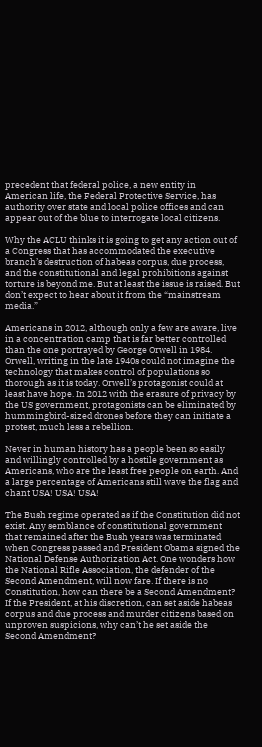precedent that federal police, a new entity in American life, the Federal Protective Service, has authority over state and local police offices and can appear out of the blue to interrogate local citizens.

Why the ACLU thinks it is going to get any action out of a Congress that has accommodated the executive branch’s destruction of habeas corpus, due process, and the constitutional and legal prohibitions against torture is beyond me. But at least the issue is raised. But don’t expect to hear about it from the “mainstream media.”

Americans in 2012, although only a few are aware, live in a concentration camp that is far better controlled than the one portrayed by George Orwell in 1984. Orwell, writing in the late 1940s could not imagine the technology that makes control of populations so thorough as it is today. Orwell’s protagonist could at least have hope. In 2012 with the erasure of privacy by the US government, protagonists can be eliminated by hummingbird-sized drones before they can initiate a protest, much less a rebellion.

Never in human history has a people been so easily and willingly controlled by a hostile government as Americans, who are the least free people on earth. And a large percentage of Americans still wave the flag and chant USA! USA! USA!

The Bush regime operated as if the Constitution did not exist. Any semblance of constitutional government that remained after the Bush years was terminated when Congress passed and President Obama signed the National Defense Authorization Act. One wonders how the National Rifle Association, the defender of the Second Amendment, will now fare. If there is no Constitution, how can there be a Second Amendment? If the President, at his discretion, can set aside habeas corpus and due process and murder citizens based on unproven suspicions, why can’t he set aside the Second Amendment?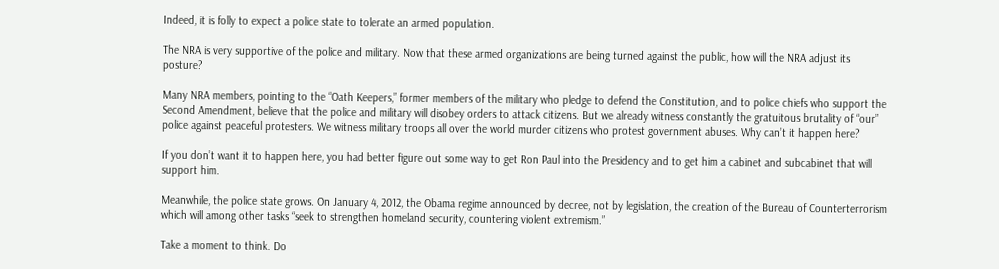Indeed, it is folly to expect a police state to tolerate an armed population.

The NRA is very supportive of the police and military. Now that these armed organizations are being turned against the public, how will the NRA adjust its posture?

Many NRA members, pointing to the “Oath Keepers,” former members of the military who pledge to defend the Constitution, and to police chiefs who support the Second Amendment, believe that the police and military will disobey orders to attack citizens. But we already witness constantly the gratuitous brutality of “our” police against peaceful protesters. We witness military troops all over the world murder citizens who protest government abuses. Why can’t it happen here?

If you don’t want it to happen here, you had better figure out some way to get Ron Paul into the Presidency and to get him a cabinet and subcabinet that will support him.

Meanwhile, the police state grows. On January 4, 2012, the Obama regime announced by decree, not by legislation, the creation of the Bureau of Counterterrorism which will among other tasks “seek to strengthen homeland security, countering violent extremism.”

Take a moment to think. Do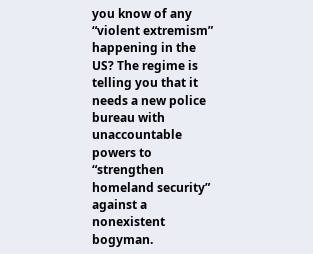you know of any “violent extremism” happening in the US? The regime is telling you that it needs a new police bureau with unaccountable powers to “strengthen homeland security” against a nonexistent bogyman.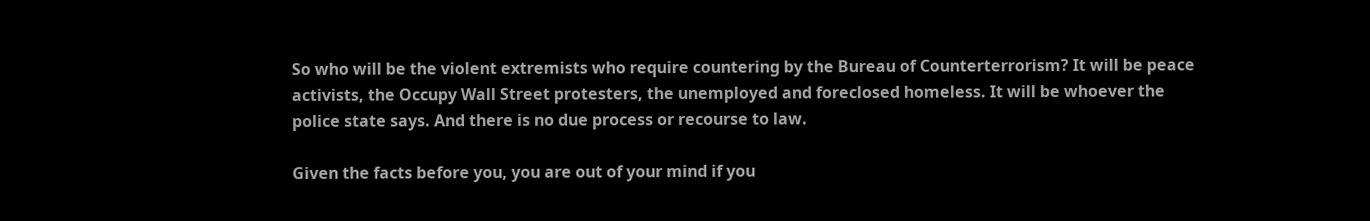So who will be the violent extremists who require countering by the Bureau of Counterterrorism? It will be peace activists, the Occupy Wall Street protesters, the unemployed and foreclosed homeless. It will be whoever the police state says. And there is no due process or recourse to law.

Given the facts before you, you are out of your mind if you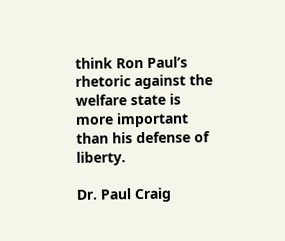think Ron Paul’s rhetoric against the welfare state is more important than his defense of liberty.

Dr. Paul Craig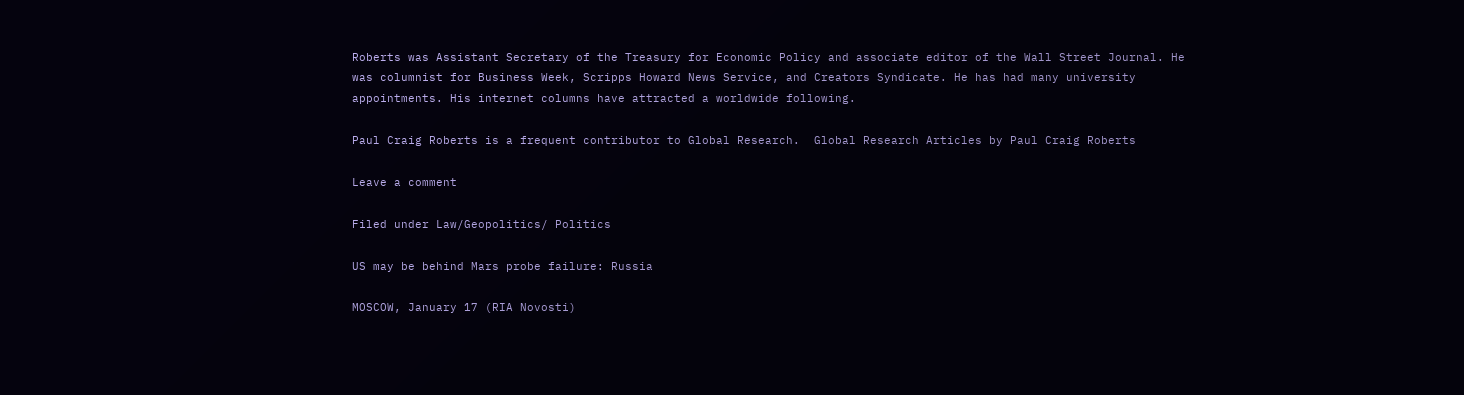Roberts was Assistant Secretary of the Treasury for Economic Policy and associate editor of the Wall Street Journal. He was columnist for Business Week, Scripps Howard News Service, and Creators Syndicate. He has had many university appointments. His internet columns have attracted a worldwide following.

Paul Craig Roberts is a frequent contributor to Global Research.  Global Research Articles by Paul Craig Roberts

Leave a comment

Filed under Law/Geopolitics/ Politics

US may be behind Mars probe failure: Russia

MOSCOW, January 17 (RIA Novosti)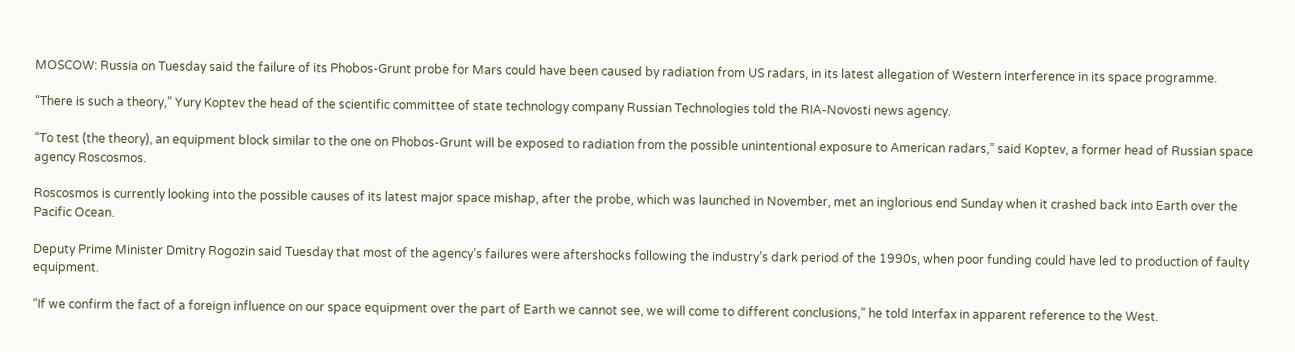MOSCOW: Russia on Tuesday said the failure of its Phobos-Grunt probe for Mars could have been caused by radiation from US radars, in its latest allegation of Western interference in its space programme.

“There is such a theory,” Yury Koptev the head of the scientific committee of state technology company Russian Technologies told the RIA-Novosti news agency.

“To test (the theory), an equipment block similar to the one on Phobos-Grunt will be exposed to radiation from the possible unintentional exposure to American radars,” said Koptev, a former head of Russian space agency Roscosmos.

Roscosmos is currently looking into the possible causes of its latest major space mishap, after the probe, which was launched in November, met an inglorious end Sunday when it crashed back into Earth over the Pacific Ocean.

Deputy Prime Minister Dmitry Rogozin said Tuesday that most of the agency’s failures were aftershocks following the industry’s dark period of the 1990s, when poor funding could have led to production of faulty equipment.

“If we confirm the fact of a foreign influence on our space equipment over the part of Earth we cannot see, we will come to different conclusions,” he told Interfax in apparent reference to the West.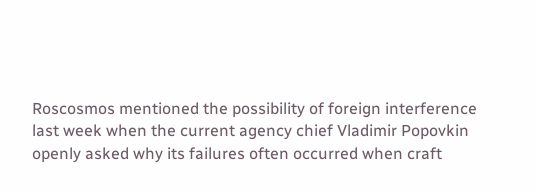Roscosmos mentioned the possibility of foreign interference last week when the current agency chief Vladimir Popovkin openly asked why its failures often occurred when craft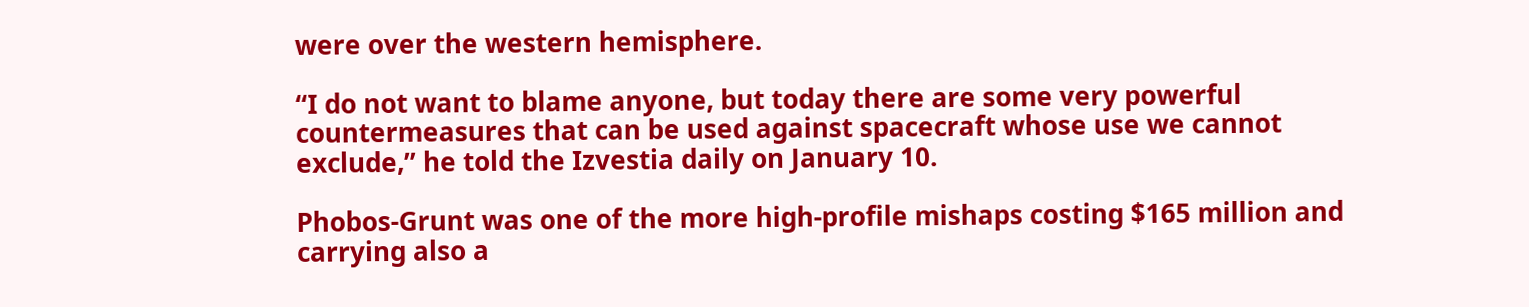were over the western hemisphere.

“I do not want to blame anyone, but today there are some very powerful countermeasures that can be used against spacecraft whose use we cannot exclude,” he told the Izvestia daily on January 10.

Phobos-Grunt was one of the more high-profile mishaps costing $165 million and carrying also a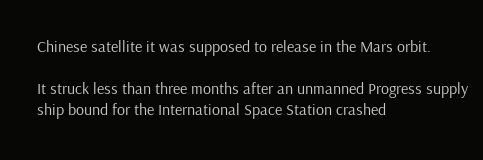Chinese satellite it was supposed to release in the Mars orbit.

It struck less than three months after an unmanned Progress supply ship bound for the International Space Station crashed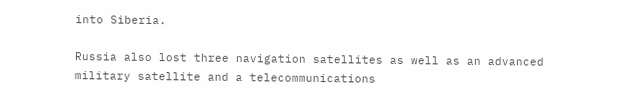into Siberia.

Russia also lost three navigation satellites as well as an advanced military satellite and a telecommunications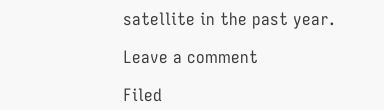satellite in the past year.

Leave a comment

Filed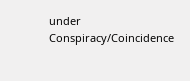under Conspiracy/Coincidence